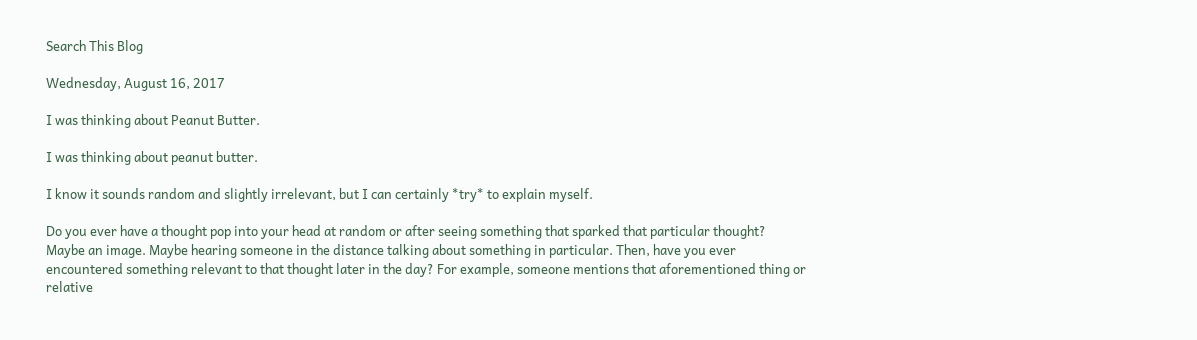Search This Blog

Wednesday, August 16, 2017

I was thinking about Peanut Butter.

I was thinking about peanut butter.

I know it sounds random and slightly irrelevant, but I can certainly *try* to explain myself.

Do you ever have a thought pop into your head at random or after seeing something that sparked that particular thought? Maybe an image. Maybe hearing someone in the distance talking about something in particular. Then, have you ever encountered something relevant to that thought later in the day? For example, someone mentions that aforementioned thing or relative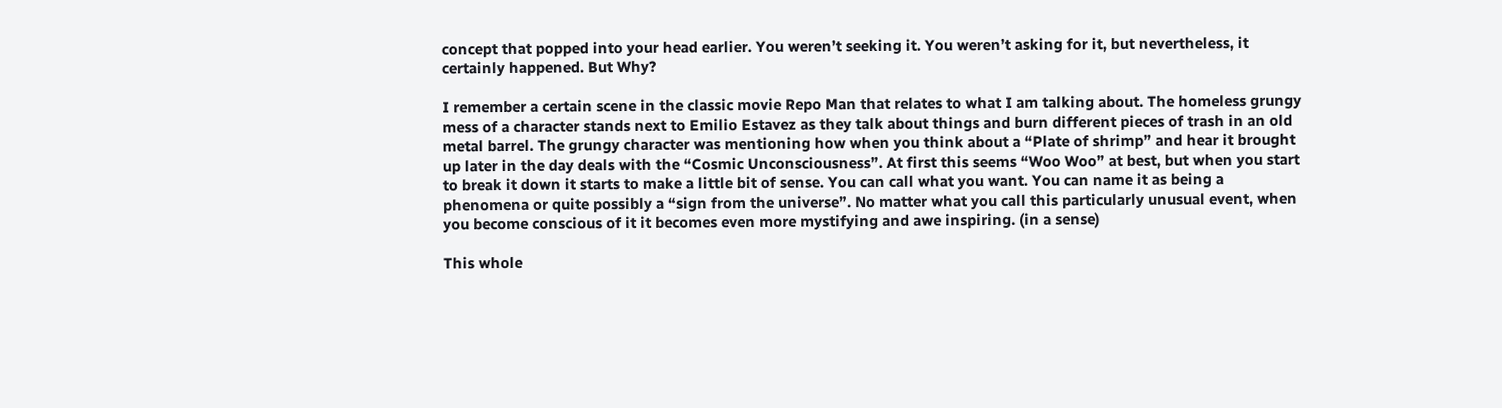concept that popped into your head earlier. You weren’t seeking it. You weren’t asking for it, but nevertheless, it certainly happened. But Why?

I remember a certain scene in the classic movie Repo Man that relates to what I am talking about. The homeless grungy mess of a character stands next to Emilio Estavez as they talk about things and burn different pieces of trash in an old metal barrel. The grungy character was mentioning how when you think about a “Plate of shrimp” and hear it brought up later in the day deals with the “Cosmic Unconsciousness”. At first this seems “Woo Woo” at best, but when you start to break it down it starts to make a little bit of sense. You can call what you want. You can name it as being a phenomena or quite possibly a “sign from the universe”. No matter what you call this particularly unusual event, when you become conscious of it it becomes even more mystifying and awe inspiring. (in a sense)

This whole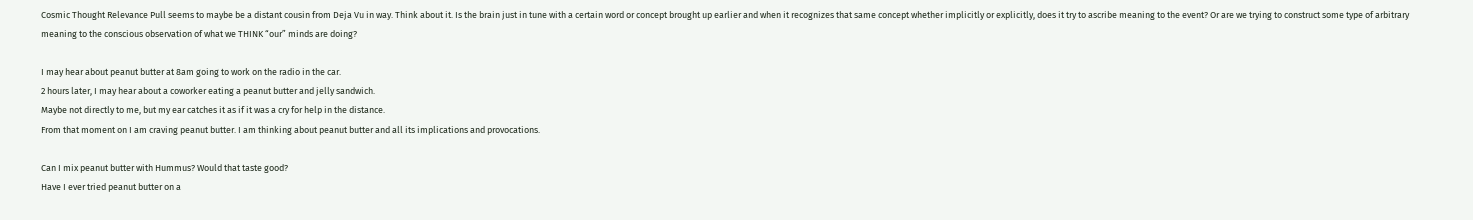Cosmic Thought Relevance Pull seems to maybe be a distant cousin from Deja Vu in way. Think about it. Is the brain just in tune with a certain word or concept brought up earlier and when it recognizes that same concept whether implicitly or explicitly, does it try to ascribe meaning to the event? Or are we trying to construct some type of arbitrary meaning to the conscious observation of what we THINK “our” minds are doing?

I may hear about peanut butter at 8am going to work on the radio in the car.
2 hours later, I may hear about a coworker eating a peanut butter and jelly sandwich.
Maybe not directly to me, but my ear catches it as if it was a cry for help in the distance.
From that moment on I am craving peanut butter. I am thinking about peanut butter and all its implications and provocations.

Can I mix peanut butter with Hummus? Would that taste good?
Have I ever tried peanut butter on a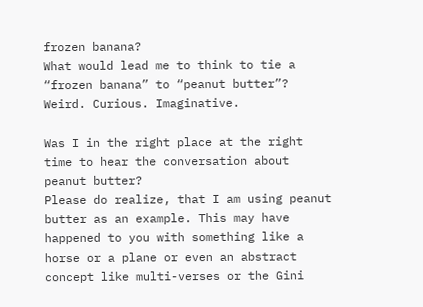frozen banana?
What would lead me to think to tie a “frozen banana” to “peanut butter”?
Weird. Curious. Imaginative.

Was I in the right place at the right time to hear the conversation about peanut butter?
Please do realize, that I am using peanut butter as an example. This may have happened to you with something like a horse or a plane or even an abstract concept like multi-verses or the Gini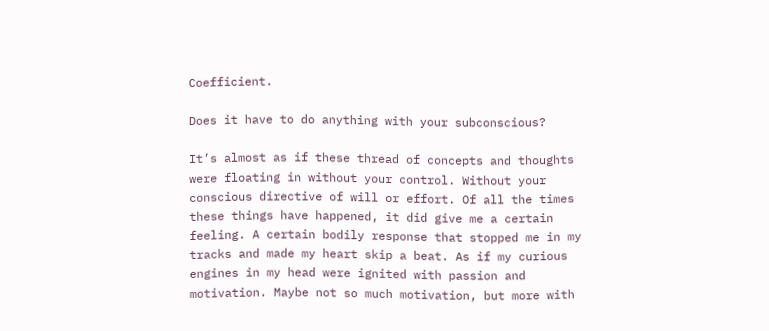Coefficient.

Does it have to do anything with your subconscious?

It’s almost as if these thread of concepts and thoughts were floating in without your control. Without your conscious directive of will or effort. Of all the times these things have happened, it did give me a certain feeling. A certain bodily response that stopped me in my tracks and made my heart skip a beat. As if my curious engines in my head were ignited with passion and motivation. Maybe not so much motivation, but more with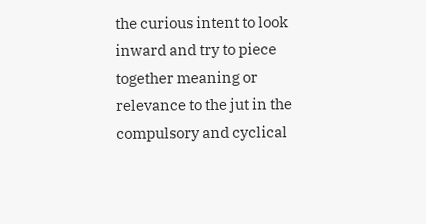the curious intent to look inward and try to piece together meaning or relevance to the jut in the compulsory and cyclical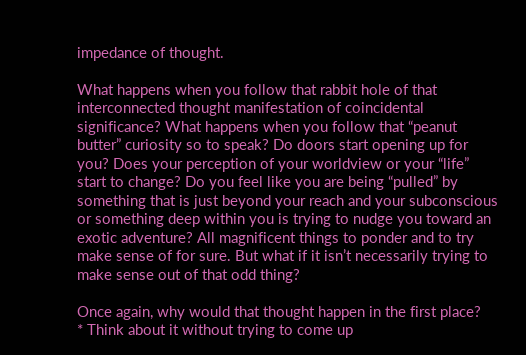impedance of thought.

What happens when you follow that rabbit hole of that interconnected thought manifestation of coincidental significance? What happens when you follow that “peanut butter” curiosity so to speak? Do doors start opening up for you? Does your perception of your worldview or your “life” start to change? Do you feel like you are being “pulled” by something that is just beyond your reach and your subconscious or something deep within you is trying to nudge you toward an exotic adventure? All magnificent things to ponder and to try make sense of for sure. But what if it isn’t necessarily trying to make sense out of that odd thing?

Once again, why would that thought happen in the first place?
* Think about it without trying to come up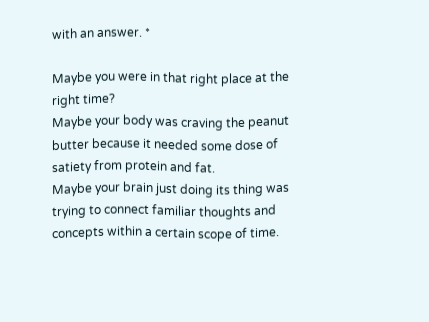with an answer. *

Maybe you were in that right place at the right time?
Maybe your body was craving the peanut butter because it needed some dose of satiety from protein and fat.
Maybe your brain just doing its thing was trying to connect familiar thoughts and concepts within a certain scope of time.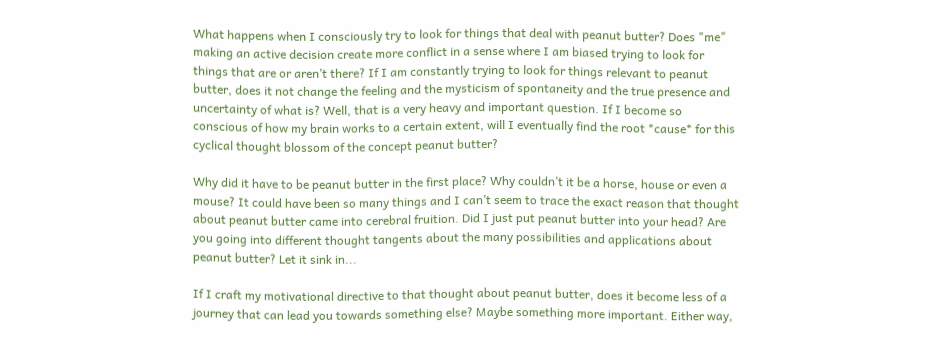What happens when I consciously try to look for things that deal with peanut butter? Does "me" making an active decision create more conflict in a sense where I am biased trying to look for things that are or aren’t there? If I am constantly trying to look for things relevant to peanut butter, does it not change the feeling and the mysticism of spontaneity and the true presence and uncertainty of what is? Well, that is a very heavy and important question. If I become so conscious of how my brain works to a certain extent, will I eventually find the root *cause* for this cyclical thought blossom of the concept peanut butter?

Why did it have to be peanut butter in the first place? Why couldn’t it be a horse, house or even a mouse? It could have been so many things and I can’t seem to trace the exact reason that thought about peanut butter came into cerebral fruition. Did I just put peanut butter into your head? Are you going into different thought tangents about the many possibilities and applications about peanut butter? Let it sink in...

If I craft my motivational directive to that thought about peanut butter, does it become less of a journey that can lead you towards something else? Maybe something more important. Either way,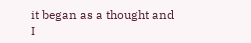it began as a thought and I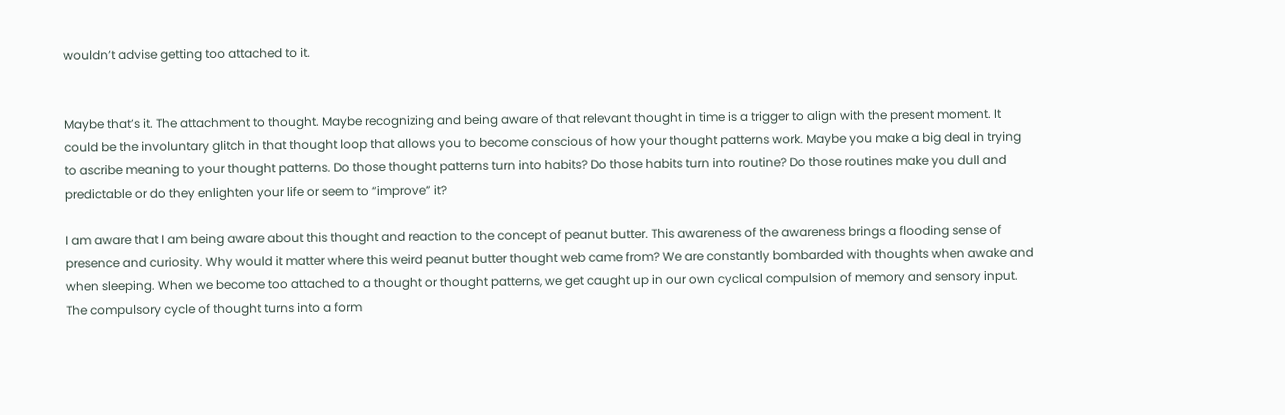wouldn’t advise getting too attached to it.


Maybe that’s it. The attachment to thought. Maybe recognizing and being aware of that relevant thought in time is a trigger to align with the present moment. It could be the involuntary glitch in that thought loop that allows you to become conscious of how your thought patterns work. Maybe you make a big deal in trying to ascribe meaning to your thought patterns. Do those thought patterns turn into habits? Do those habits turn into routine? Do those routines make you dull and predictable or do they enlighten your life or seem to “improve” it?

I am aware that I am being aware about this thought and reaction to the concept of peanut butter. This awareness of the awareness brings a flooding sense of presence and curiosity. Why would it matter where this weird peanut butter thought web came from? We are constantly bombarded with thoughts when awake and when sleeping. When we become too attached to a thought or thought patterns, we get caught up in our own cyclical compulsion of memory and sensory input. The compulsory cycle of thought turns into a form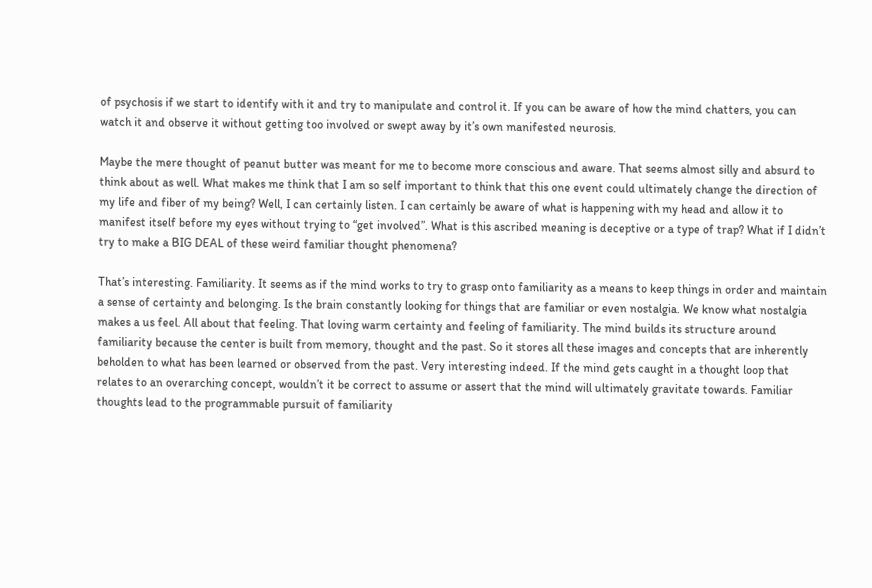of psychosis if we start to identify with it and try to manipulate and control it. If you can be aware of how the mind chatters, you can watch it and observe it without getting too involved or swept away by it’s own manifested neurosis.

Maybe the mere thought of peanut butter was meant for me to become more conscious and aware. That seems almost silly and absurd to think about as well. What makes me think that I am so self important to think that this one event could ultimately change the direction of my life and fiber of my being? Well, I can certainly listen. I can certainly be aware of what is happening with my head and allow it to manifest itself before my eyes without trying to “get involved”. What is this ascribed meaning is deceptive or a type of trap? What if I didn’t try to make a BIG DEAL of these weird familiar thought phenomena?

That’s interesting. Familiarity. It seems as if the mind works to try to grasp onto familiarity as a means to keep things in order and maintain a sense of certainty and belonging. Is the brain constantly looking for things that are familiar or even nostalgia. We know what nostalgia makes a us feel. All about that feeling. That loving warm certainty and feeling of familiarity. The mind builds its structure around familiarity because the center is built from memory, thought and the past. So it stores all these images and concepts that are inherently beholden to what has been learned or observed from the past. Very interesting indeed. If the mind gets caught in a thought loop that relates to an overarching concept, wouldn’t it be correct to assume or assert that the mind will ultimately gravitate towards. Familiar thoughts lead to the programmable pursuit of familiarity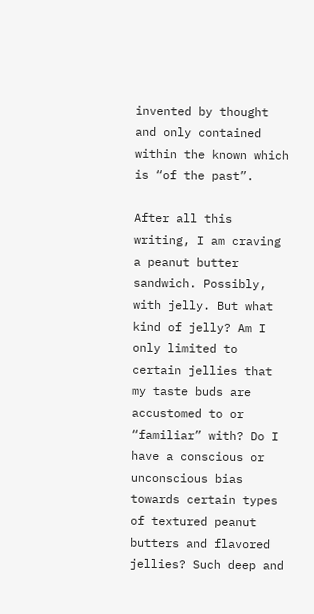invented by thought and only contained within the known which is “of the past”.

After all this writing, I am craving a peanut butter sandwich. Possibly, with jelly. But what kind of jelly? Am I only limited to certain jellies that my taste buds are accustomed to or “familiar” with? Do I have a conscious or unconscious bias towards certain types of textured peanut butters and flavored jellies? Such deep and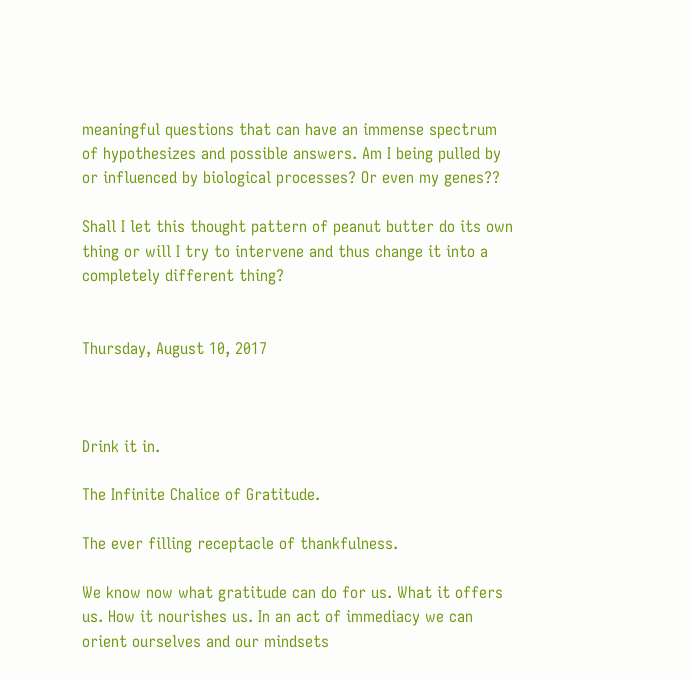meaningful questions that can have an immense spectrum of hypothesizes and possible answers. Am I being pulled by or influenced by biological processes? Or even my genes??

Shall I let this thought pattern of peanut butter do its own thing or will I try to intervene and thus change it into a completely different thing?


Thursday, August 10, 2017



Drink it in.

The Infinite Chalice of Gratitude.

The ever filling receptacle of thankfulness.

We know now what gratitude can do for us. What it offers us. How it nourishes us. In an act of immediacy we can orient ourselves and our mindsets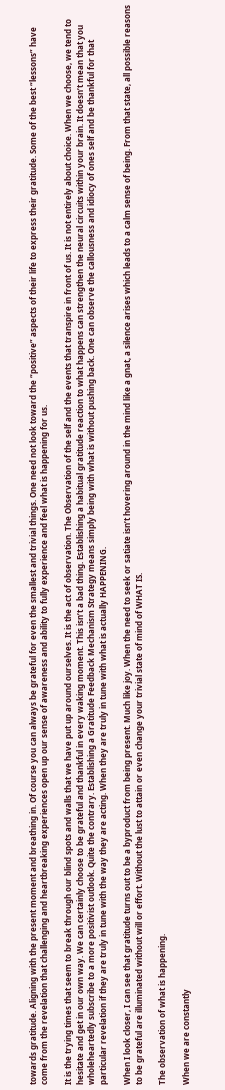towards gratitude. Aligning with the present moment and breathing in. Of course you can always be grateful for even the smallest and trivial things. One need not look toward the “positive” aspects of their life to express their gratitude. Some of the best “lessons” have come from the revelation that challenging and heartbreaking experiences open up our sense of awareness and ability to fully experience and feel what is happening for us.

It is the trying times that seem to break through our blind spots and walls that we have put up around ourselves. It is the act of observation. The Observation of the self and the events that transpire in front of us. It is not entirely about choice. When we choose, we tend to hesitate and get in our own way. We can certainly choose to be grateful and thankful in every waking moment. This isn’t a bad thing. Establishing a habitual gratitude reaction to what happens can strengthen the neural circuits within your brain. It doesn’t mean that you wholeheartedly subscribe to a more positivist outlook. Quite the contrary. Establishing a Gratitude Feedback Mechanism Strategy means simply being with what is without pushing back. One can observe the callousness and idiocy of ones self and be thankful for that particular revelation if they are truly in tune with the way they are acting. When they are truly in tune with what is actually HAPPENING.

When I look closer, I can see that gratitude turns out to be a byproduct from being present. Much like joy. When the need to seek or satiate isn’t hovering around in the mind like a gnat, a silence arises which leads to a calm sense of being. From that state, all possible reasons to be grateful are illuminated without will or effort. Without the lust to attain or even change your trivial state of mind of WHAT IS.

The observation of what is happening.

When we are constantly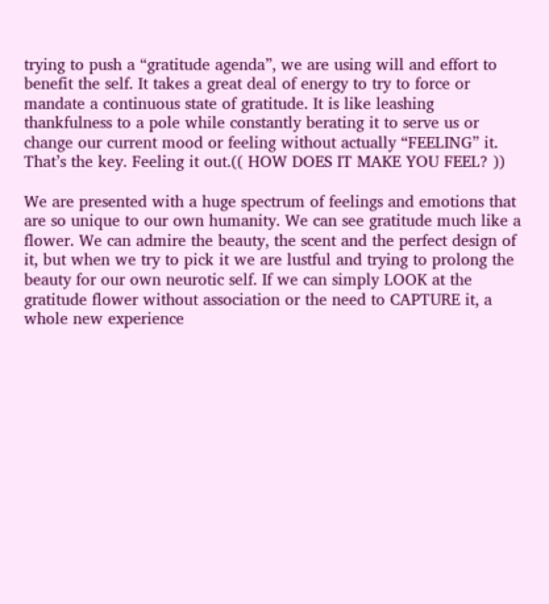trying to push a “gratitude agenda”, we are using will and effort to benefit the self. It takes a great deal of energy to try to force or mandate a continuous state of gratitude. It is like leashing thankfulness to a pole while constantly berating it to serve us or change our current mood or feeling without actually “FEELING” it. That’s the key. Feeling it out.(( HOW DOES IT MAKE YOU FEEL? ))

We are presented with a huge spectrum of feelings and emotions that are so unique to our own humanity. We can see gratitude much like a flower. We can admire the beauty, the scent and the perfect design of it, but when we try to pick it we are lustful and trying to prolong the beauty for our own neurotic self. If we can simply LOOK at the gratitude flower without association or the need to CAPTURE it, a whole new experience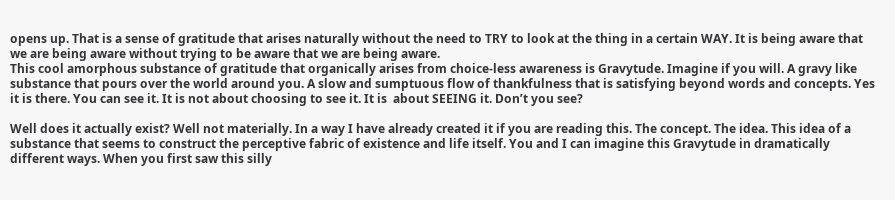opens up. That is a sense of gratitude that arises naturally without the need to TRY to look at the thing in a certain WAY. It is being aware that we are being aware without trying to be aware that we are being aware.
This cool amorphous substance of gratitude that organically arises from choice-less awareness is Gravytude. Imagine if you will. A gravy like substance that pours over the world around you. A slow and sumptuous flow of thankfulness that is satisfying beyond words and concepts. Yes it is there. You can see it. It is not about choosing to see it. It is  about SEEING it. Don’t you see?

Well does it actually exist? Well not materially. In a way I have already created it if you are reading this. The concept. The idea. This idea of a substance that seems to construct the perceptive fabric of existence and life itself. You and I can imagine this Gravytude in dramatically different ways. When you first saw this silly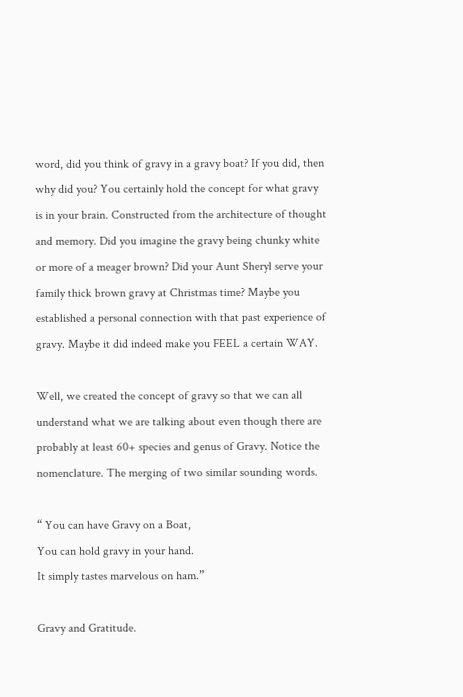word, did you think of gravy in a gravy boat? If you did, then why did you? You certainly hold the concept for what gravy is in your brain. Constructed from the architecture of thought and memory. Did you imagine the gravy being chunky white or more of a meager brown? Did your Aunt Sheryl serve your family thick brown gravy at Christmas time? Maybe you established a personal connection with that past experience of gravy. Maybe it did indeed make you FEEL a certain WAY.

Well, we created the concept of gravy so that we can all understand what we are talking about even though there are probably at least 60+ species and genus of Gravy. Notice the nomenclature. The merging of two similar sounding words.

“ You can have Gravy on a Boat,
You can hold gravy in your hand.
It simply tastes marvelous on ham.”

Gravy and Gratitude.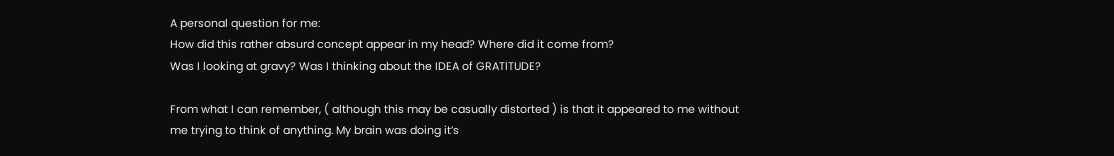A personal question for me:
How did this rather absurd concept appear in my head? Where did it come from?
Was I looking at gravy? Was I thinking about the IDEA of GRATITUDE?

From what I can remember, ( although this may be casually distorted ) is that it appeared to me without me trying to think of anything. My brain was doing it’s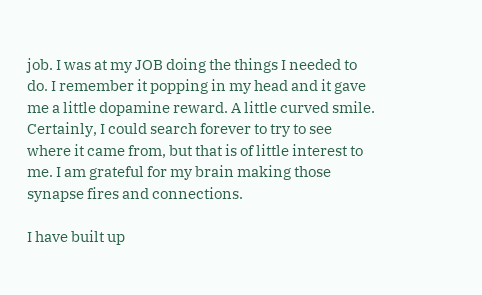job. I was at my JOB doing the things I needed to do. I remember it popping in my head and it gave me a little dopamine reward. A little curved smile. Certainly, I could search forever to try to see where it came from, but that is of little interest to me. I am grateful for my brain making those synapse fires and connections.

I have built up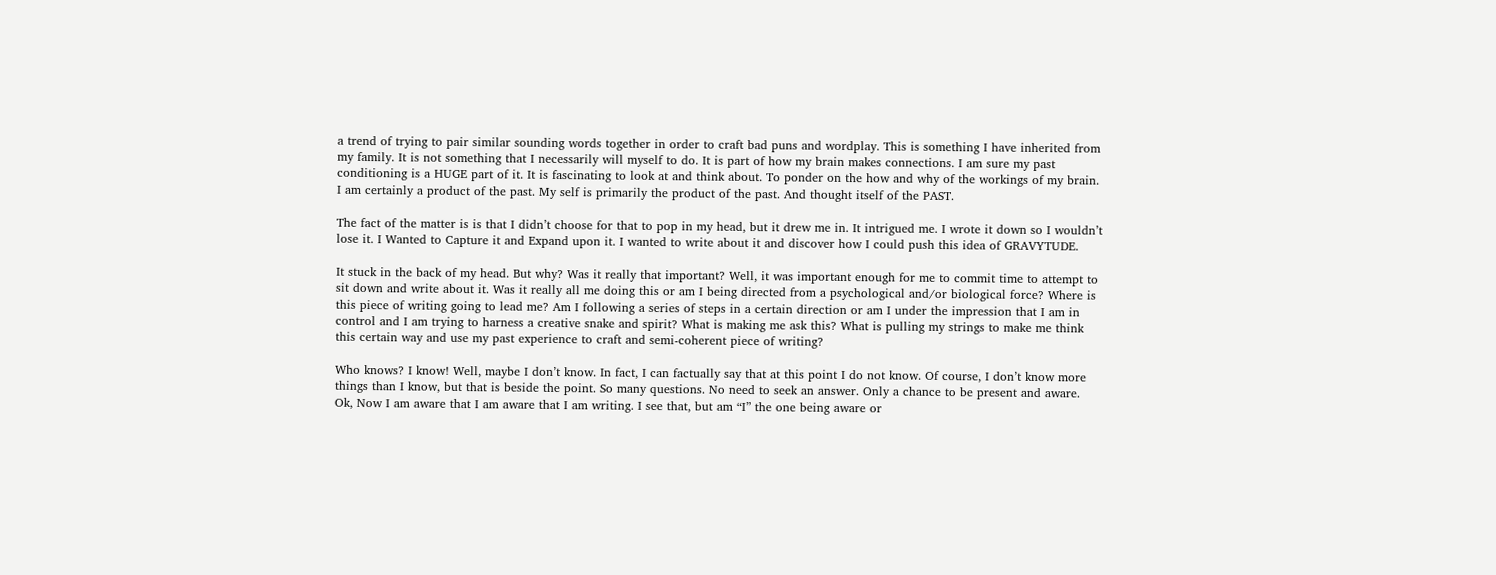a trend of trying to pair similar sounding words together in order to craft bad puns and wordplay. This is something I have inherited from my family. It is not something that I necessarily will myself to do. It is part of how my brain makes connections. I am sure my past conditioning is a HUGE part of it. It is fascinating to look at and think about. To ponder on the how and why of the workings of my brain. I am certainly a product of the past. My self is primarily the product of the past. And thought itself of the PAST.

The fact of the matter is is that I didn’t choose for that to pop in my head, but it drew me in. It intrigued me. I wrote it down so I wouldn’t lose it. I Wanted to Capture it and Expand upon it. I wanted to write about it and discover how I could push this idea of GRAVYTUDE.

It stuck in the back of my head. But why? Was it really that important? Well, it was important enough for me to commit time to attempt to sit down and write about it. Was it really all me doing this or am I being directed from a psychological and/or biological force? Where is this piece of writing going to lead me? Am I following a series of steps in a certain direction or am I under the impression that I am in control and I am trying to harness a creative snake and spirit? What is making me ask this? What is pulling my strings to make me think this certain way and use my past experience to craft and semi-coherent piece of writing?

Who knows? I know! Well, maybe I don’t know. In fact, I can factually say that at this point I do not know. Of course, I don’t know more things than I know, but that is beside the point. So many questions. No need to seek an answer. Only a chance to be present and aware. Ok, Now I am aware that I am aware that I am writing. I see that, but am “I” the one being aware or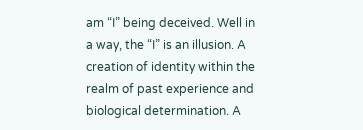am “I” being deceived. Well in a way, the “I” is an illusion. A creation of identity within the realm of past experience and biological determination. A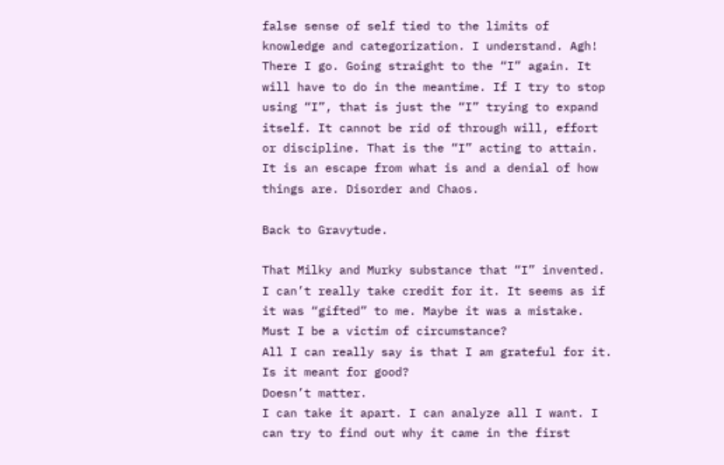false sense of self tied to the limits of knowledge and categorization. I understand. Agh!
There I go. Going straight to the “I” again. It will have to do in the meantime. If I try to stop using “I”, that is just the “I” trying to expand itself. It cannot be rid of through will, effort or discipline. That is the “I” acting to attain. It is an escape from what is and a denial of how things are. Disorder and Chaos.

Back to Gravytude.

That Milky and Murky substance that “I” invented.
I can’t really take credit for it. It seems as if it was “gifted” to me. Maybe it was a mistake. Must I be a victim of circumstance?
All I can really say is that I am grateful for it.
Is it meant for good?
Doesn’t matter.
I can take it apart. I can analyze all I want. I can try to find out why it came in the first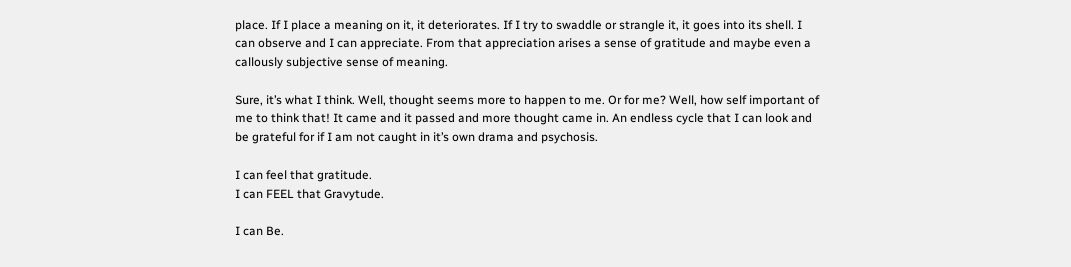place. If I place a meaning on it, it deteriorates. If I try to swaddle or strangle it, it goes into its shell. I can observe and I can appreciate. From that appreciation arises a sense of gratitude and maybe even a callously subjective sense of meaning.

Sure, it’s what I think. Well, thought seems more to happen to me. Or for me? Well, how self important of me to think that! It came and it passed and more thought came in. An endless cycle that I can look and be grateful for if I am not caught in it’s own drama and psychosis.

I can feel that gratitude.
I can FEEL that Gravytude.

I can Be.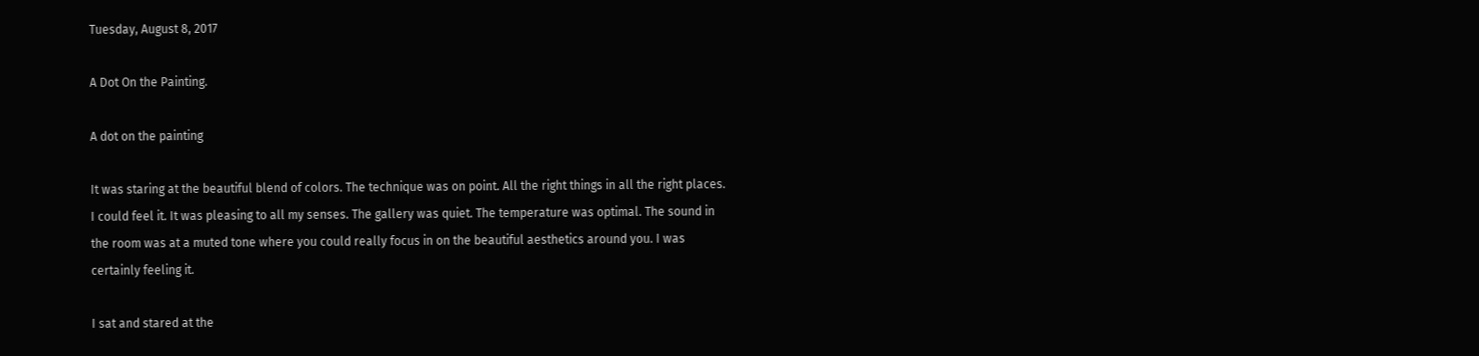Tuesday, August 8, 2017

A Dot On the Painting.

A dot on the painting

It was staring at the beautiful blend of colors. The technique was on point. All the right things in all the right places. I could feel it. It was pleasing to all my senses. The gallery was quiet. The temperature was optimal. The sound in the room was at a muted tone where you could really focus in on the beautiful aesthetics around you. I was certainly feeling it.

I sat and stared at the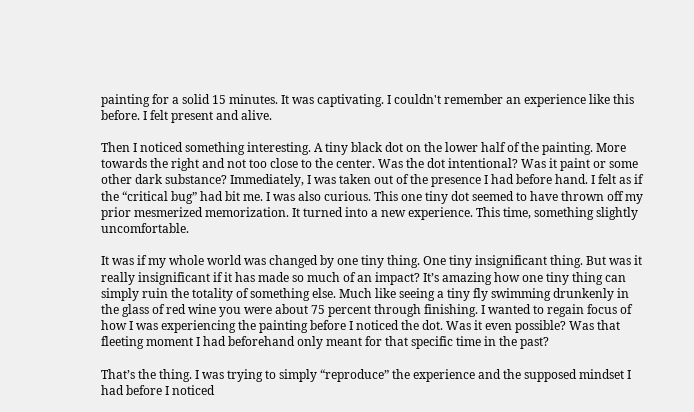painting for a solid 15 minutes. It was captivating. I couldn't remember an experience like this before. I felt present and alive.

Then I noticed something interesting. A tiny black dot on the lower half of the painting. More towards the right and not too close to the center. Was the dot intentional? Was it paint or some other dark substance? Immediately, I was taken out of the presence I had before hand. I felt as if the “critical bug” had bit me. I was also curious. This one tiny dot seemed to have thrown off my prior mesmerized memorization. It turned into a new experience. This time, something slightly uncomfortable.

It was if my whole world was changed by one tiny thing. One tiny insignificant thing. But was it really insignificant if it has made so much of an impact? It’s amazing how one tiny thing can simply ruin the totality of something else. Much like seeing a tiny fly swimming drunkenly in the glass of red wine you were about 75 percent through finishing. I wanted to regain focus of how I was experiencing the painting before I noticed the dot. Was it even possible? Was that fleeting moment I had beforehand only meant for that specific time in the past?

That’s the thing. I was trying to simply “reproduce” the experience and the supposed mindset I had before I noticed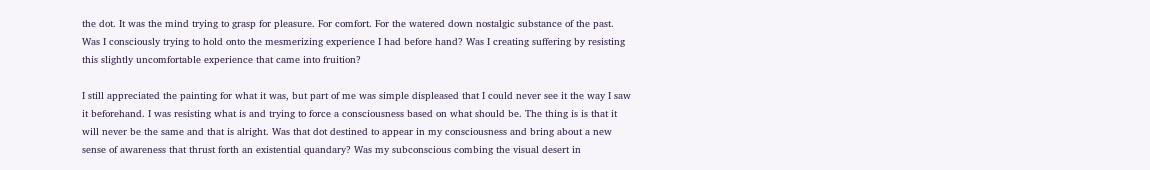the dot. It was the mind trying to grasp for pleasure. For comfort. For the watered down nostalgic substance of the past. Was I consciously trying to hold onto the mesmerizing experience I had before hand? Was I creating suffering by resisting this slightly uncomfortable experience that came into fruition?

I still appreciated the painting for what it was, but part of me was simple displeased that I could never see it the way I saw it beforehand. I was resisting what is and trying to force a consciousness based on what should be. The thing is is that it will never be the same and that is alright. Was that dot destined to appear in my consciousness and bring about a new sense of awareness that thrust forth an existential quandary? Was my subconscious combing the visual desert in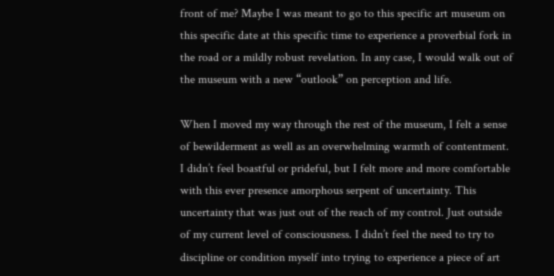front of me? Maybe I was meant to go to this specific art museum on this specific date at this specific time to experience a proverbial fork in the road or a mildly robust revelation. In any case, I would walk out of the museum with a new “outlook” on perception and life.

When I moved my way through the rest of the museum, I felt a sense of bewilderment as well as an overwhelming warmth of contentment. I didn’t feel boastful or prideful, but I felt more and more comfortable with this ever presence amorphous serpent of uncertainty. This uncertainty that was just out of the reach of my control. Just outside of my current level of consciousness. I didn’t feel the need to try to discipline or condition myself into trying to experience a piece of art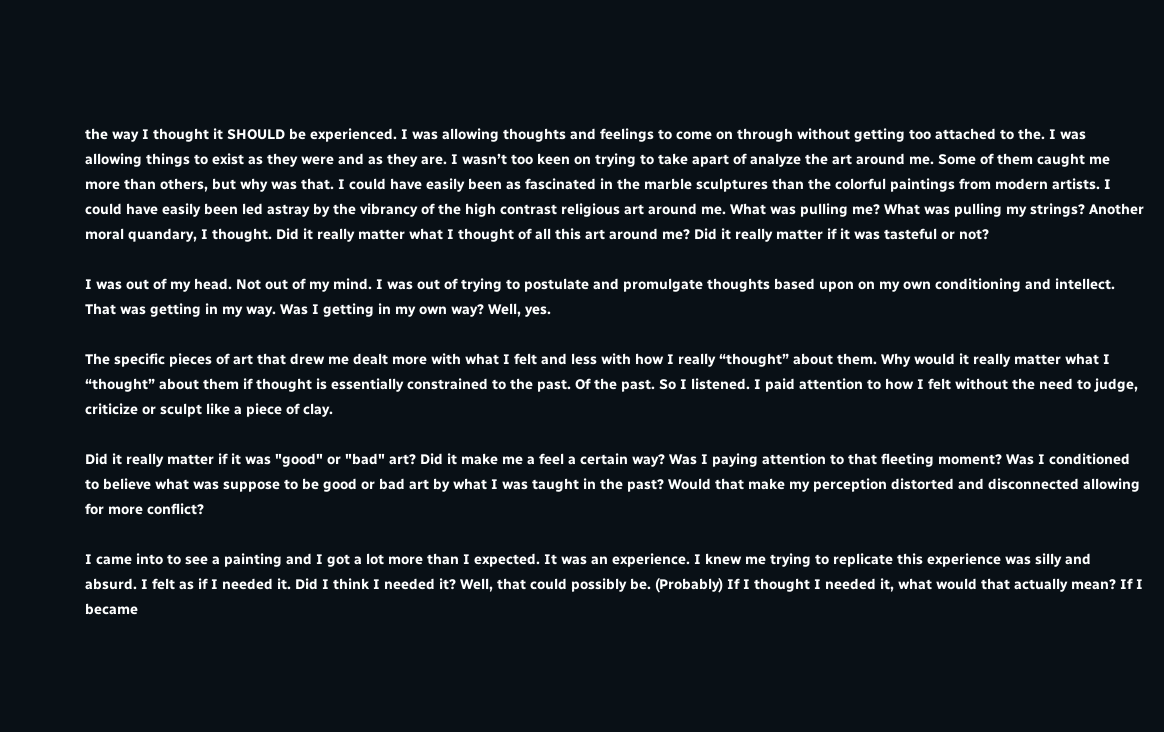the way I thought it SHOULD be experienced. I was allowing thoughts and feelings to come on through without getting too attached to the. I was allowing things to exist as they were and as they are. I wasn’t too keen on trying to take apart of analyze the art around me. Some of them caught me more than others, but why was that. I could have easily been as fascinated in the marble sculptures than the colorful paintings from modern artists. I could have easily been led astray by the vibrancy of the high contrast religious art around me. What was pulling me? What was pulling my strings? Another moral quandary, I thought. Did it really matter what I thought of all this art around me? Did it really matter if it was tasteful or not?

I was out of my head. Not out of my mind. I was out of trying to postulate and promulgate thoughts based upon on my own conditioning and intellect. That was getting in my way. Was I getting in my own way? Well, yes.

The specific pieces of art that drew me dealt more with what I felt and less with how I really “thought” about them. Why would it really matter what I “thought” about them if thought is essentially constrained to the past. Of the past. So I listened. I paid attention to how I felt without the need to judge, criticize or sculpt like a piece of clay.

Did it really matter if it was "good" or "bad" art? Did it make me a feel a certain way? Was I paying attention to that fleeting moment? Was I conditioned to believe what was suppose to be good or bad art by what I was taught in the past? Would that make my perception distorted and disconnected allowing for more conflict?

I came into to see a painting and I got a lot more than I expected. It was an experience. I knew me trying to replicate this experience was silly and absurd. I felt as if I needed it. Did I think I needed it? Well, that could possibly be. (Probably) If I thought I needed it, what would that actually mean? If I became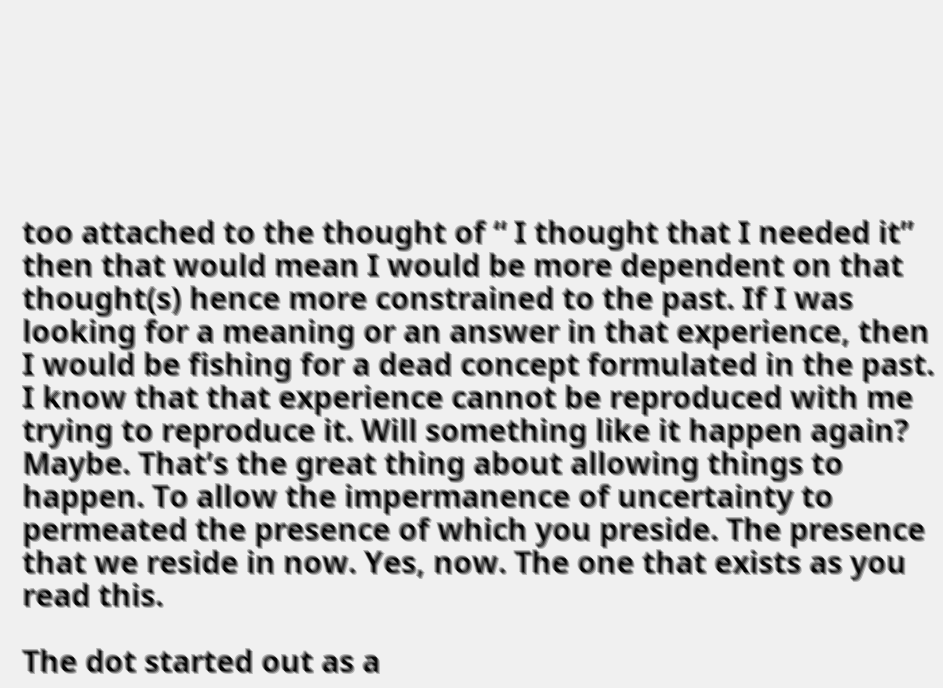too attached to the thought of “ I thought that I needed it” then that would mean I would be more dependent on that thought(s) hence more constrained to the past. If I was looking for a meaning or an answer in that experience, then I would be fishing for a dead concept formulated in the past. I know that that experience cannot be reproduced with me trying to reproduce it. Will something like it happen again? Maybe. That’s the great thing about allowing things to happen. To allow the impermanence of uncertainty to permeated the presence of which you preside. The presence that we reside in now. Yes, now. The one that exists as you read this.

The dot started out as a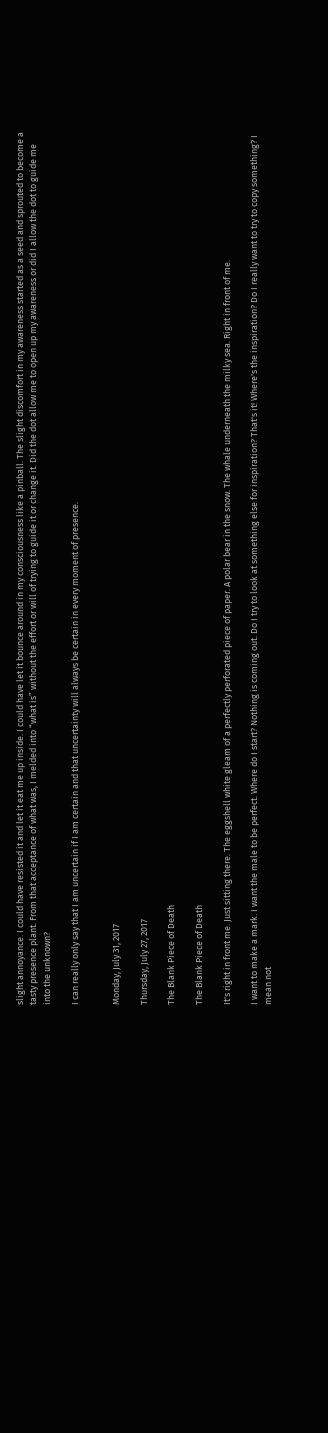slight annoyance. I could have resisted it and let it eat me up inside. I could have let it bounce around in my consciousness like a pinball. The slight discomfort in my awareness started as a seed and sprouted to become a tasty presence plant. From that acceptance of what was, I melded into “what is” without the effort or will of trying to guide it or change it. Did the dot allow me to open up my awareness or did I allow the dot to guide me into the unknown?

I can really only say that I am uncertain if I am certain and that uncertainty will always be certain in every moment of presence.


Monday, July 31, 2017

Thursday, July 27, 2017

The Blank Piece of Death

The Blank Piece of Death

It's right in front me. Just sitting there. The eggshell white gleam of a perfectly perforated piece of paper. A polar bear in the snow. The whale underneath the milky sea. Right in front of me.

I want to make a mark. I want the male to be perfect. Where do I start? Nothing is coming out. Do I try to look at something else for inspiration? That's it! Where's the inspiration? Do I really want to try to copy something? I mean not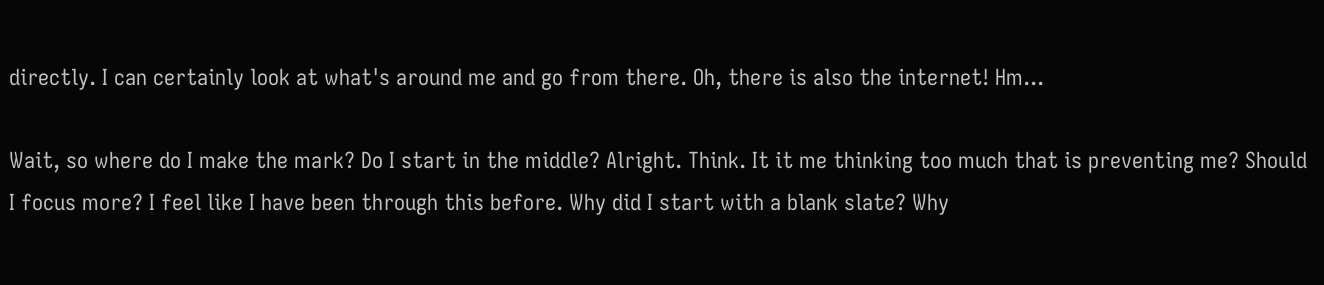directly. I can certainly look at what's around me and go from there. Oh, there is also the internet! Hm...

Wait, so where do I make the mark? Do I start in the middle? Alright. Think. It it me thinking too much that is preventing me? Should I focus more? I feel like I have been through this before. Why did I start with a blank slate? Why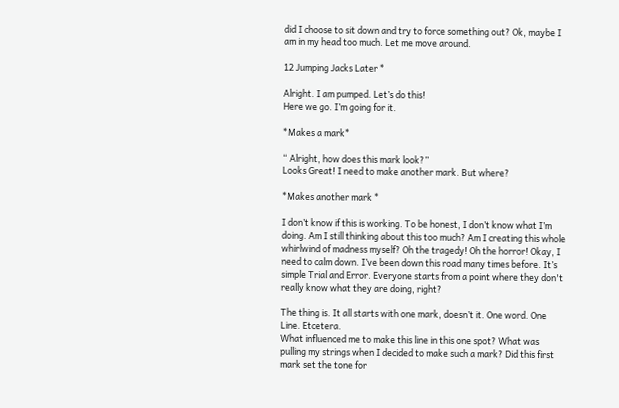did I choose to sit down and try to force something out? Ok, maybe I am in my head too much. Let me move around.

12 Jumping Jacks Later *

Alright. I am pumped. Let’s do this!
Here we go. I’m going for it.

*Makes a mark*

“ Alright, how does this mark look?”
Looks Great! I need to make another mark. But where?

*Makes another mark *

I don’t know if this is working. To be honest, I don’t know what I’m doing. Am I still thinking about this too much? Am I creating this whole whirlwind of madness myself? Oh the tragedy! Oh the horror! Okay, I need to calm down. I’ve been down this road many times before. It’s simple Trial and Error. Everyone starts from a point where they don't really know what they are doing, right?

The thing is. It all starts with one mark, doesn’t it. One word. One Line. Etcetera.
What influenced me to make this line in this one spot? What was pulling my strings when I decided to make such a mark? Did this first mark set the tone for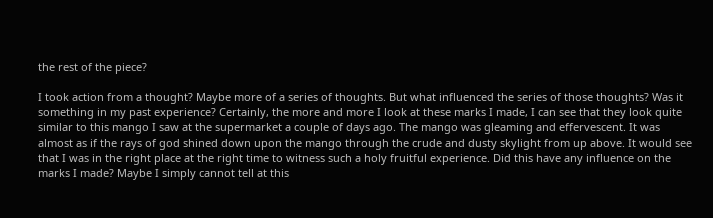the rest of the piece?

I took action from a thought? Maybe more of a series of thoughts. But what influenced the series of those thoughts? Was it something in my past experience? Certainly, the more and more I look at these marks I made, I can see that they look quite similar to this mango I saw at the supermarket a couple of days ago. The mango was gleaming and effervescent. It was almost as if the rays of god shined down upon the mango through the crude and dusty skylight from up above. It would see that I was in the right place at the right time to witness such a holy fruitful experience. Did this have any influence on the marks I made? Maybe I simply cannot tell at this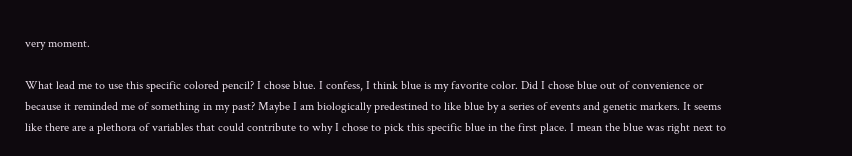very moment.

What lead me to use this specific colored pencil? I chose blue. I confess, I think blue is my favorite color. Did I chose blue out of convenience or because it reminded me of something in my past? Maybe I am biologically predestined to like blue by a series of events and genetic markers. It seems like there are a plethora of variables that could contribute to why I chose to pick this specific blue in the first place. I mean the blue was right next to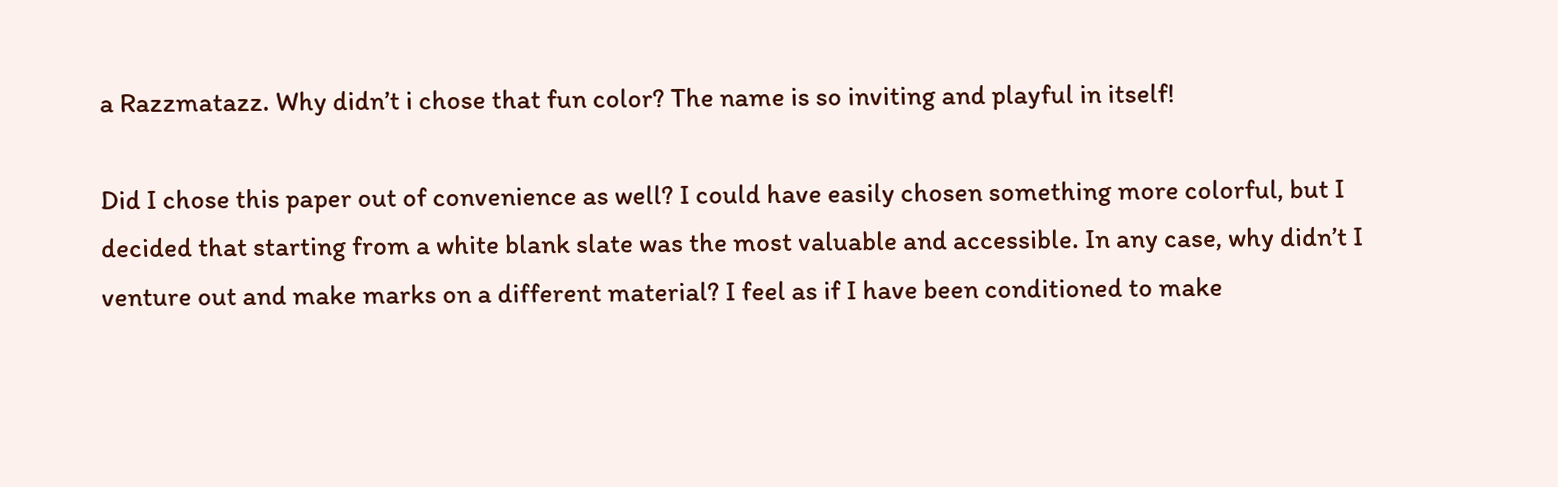a Razzmatazz. Why didn’t i chose that fun color? The name is so inviting and playful in itself!

Did I chose this paper out of convenience as well? I could have easily chosen something more colorful, but I decided that starting from a white blank slate was the most valuable and accessible. In any case, why didn’t I venture out and make marks on a different material? I feel as if I have been conditioned to make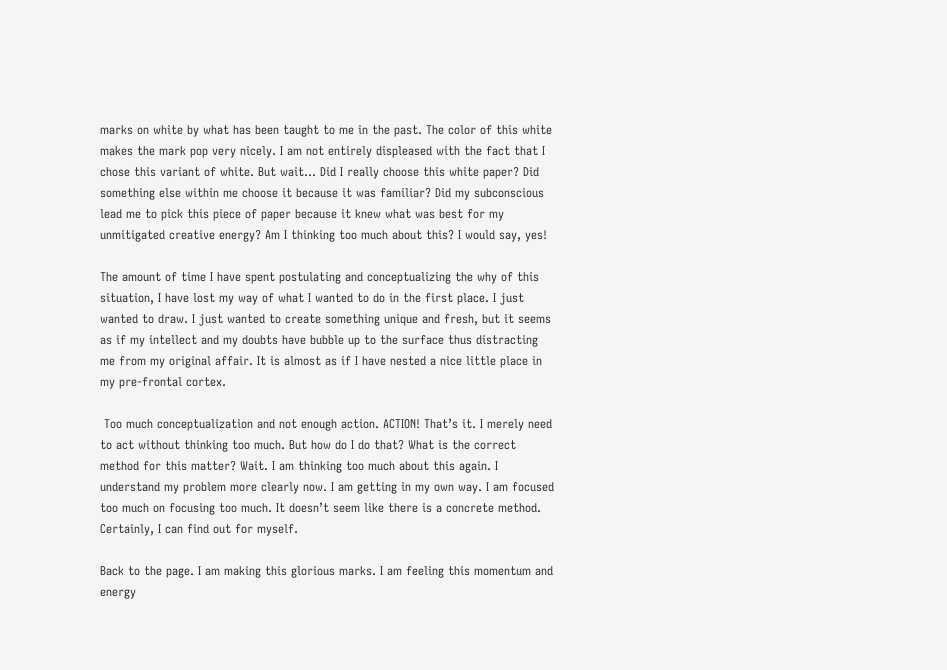marks on white by what has been taught to me in the past. The color of this white makes the mark pop very nicely. I am not entirely displeased with the fact that I chose this variant of white. But wait... Did I really choose this white paper? Did something else within me choose it because it was familiar? Did my subconscious lead me to pick this piece of paper because it knew what was best for my unmitigated creative energy? Am I thinking too much about this? I would say, yes!

The amount of time I have spent postulating and conceptualizing the why of this situation, I have lost my way of what I wanted to do in the first place. I just wanted to draw. I just wanted to create something unique and fresh, but it seems as if my intellect and my doubts have bubble up to the surface thus distracting me from my original affair. It is almost as if I have nested a nice little place in my pre-frontal cortex.

 Too much conceptualization and not enough action. ACTION! That’s it. I merely need to act without thinking too much. But how do I do that? What is the correct method for this matter? Wait. I am thinking too much about this again. I understand my problem more clearly now. I am getting in my own way. I am focused too much on focusing too much. It doesn’t seem like there is a concrete method. Certainly, I can find out for myself.

Back to the page. I am making this glorious marks. I am feeling this momentum and energy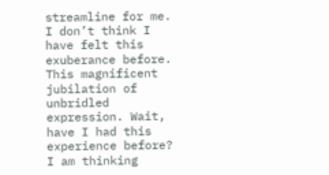streamline for me. I don’t think I have felt this exuberance before. This magnificent jubilation of unbridled expression. Wait, have I had this experience before? I am thinking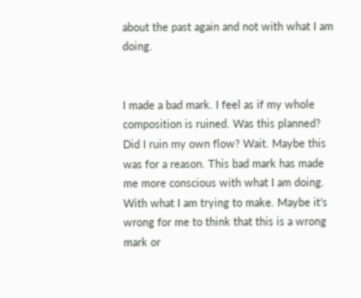about the past again and not with what I am doing.


I made a bad mark. I feel as if my whole composition is ruined. Was this planned? Did I ruin my own flow? Wait. Maybe this was for a reason. This bad mark has made me more conscious with what I am doing. With what I am trying to make. Maybe it’s wrong for me to think that this is a wrong mark or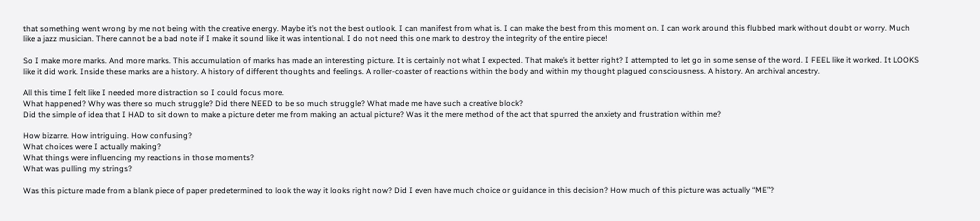that something went wrong by me not being with the creative energy. Maybe it’s not the best outlook. I can manifest from what is. I can make the best from this moment on. I can work around this flubbed mark without doubt or worry. Much like a jazz musician. There cannot be a bad note if I make it sound like it was intentional. I do not need this one mark to destroy the integrity of the entire piece!

So I make more marks. And more marks. This accumulation of marks has made an interesting picture. It is certainly not what I expected. That make’s it better right? I attempted to let go in some sense of the word. I FEEL like it worked. It LOOKS like it did work. Inside these marks are a history. A history of different thoughts and feelings. A roller-coaster of reactions within the body and within my thought plagued consciousness. A history. An archival ancestry.

All this time I felt like I needed more distraction so I could focus more.
What happened? Why was there so much struggle? Did there NEED to be so much struggle? What made me have such a creative block?
Did the simple of idea that I HAD to sit down to make a picture deter me from making an actual picture? Was it the mere method of the act that spurred the anxiety and frustration within me?

How bizarre. How intriguing. How confusing?
What choices were I actually making?
What things were influencing my reactions in those moments?
What was pulling my strings?

Was this picture made from a blank piece of paper predetermined to look the way it looks right now? Did I even have much choice or guidance in this decision? How much of this picture was actually “ME”?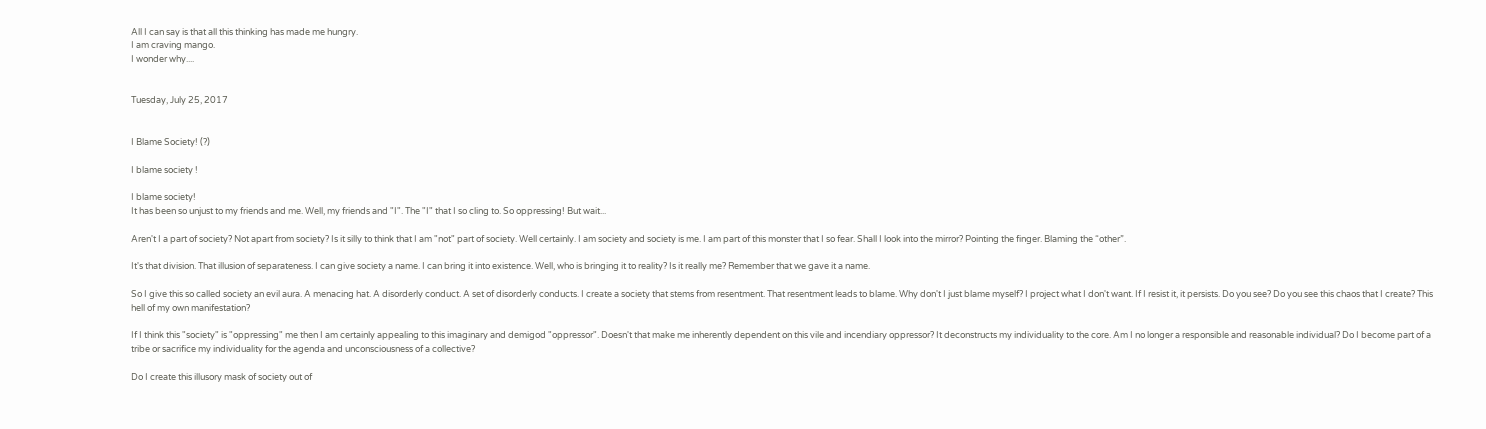All I can say is that all this thinking has made me hungry.
I am craving mango.
I wonder why....


Tuesday, July 25, 2017


I Blame Society! (?)

I blame society !

I blame society!
It has been so unjust to my friends and me. Well, my friends and "I". The "I" that I so cling to. So oppressing! But wait...

Aren't I a part of society? Not apart from society? Is it silly to think that I am "not" part of society. Well certainly. I am society and society is me. I am part of this monster that I so fear. Shall I look into the mirror? Pointing the finger. Blaming the “other”.

It's that division. That illusion of separateness. I can give society a name. I can bring it into existence. Well, who is bringing it to reality? Is it really me? Remember that we gave it a name.

So I give this so called society an evil aura. A menacing hat. A disorderly conduct. A set of disorderly conducts. I create a society that stems from resentment. That resentment leads to blame. Why don't I just blame myself? I project what I don't want. If I resist it, it persists. Do you see? Do you see this chaos that I create? This hell of my own manifestation?

If I think this "society" is "oppressing" me then I am certainly appealing to this imaginary and demigod "oppressor". Doesn't that make me inherently dependent on this vile and incendiary oppressor? It deconstructs my individuality to the core. Am I no longer a responsible and reasonable individual? Do I become part of a tribe or sacrifice my individuality for the agenda and unconsciousness of a collective?

Do I create this illusory mask of society out of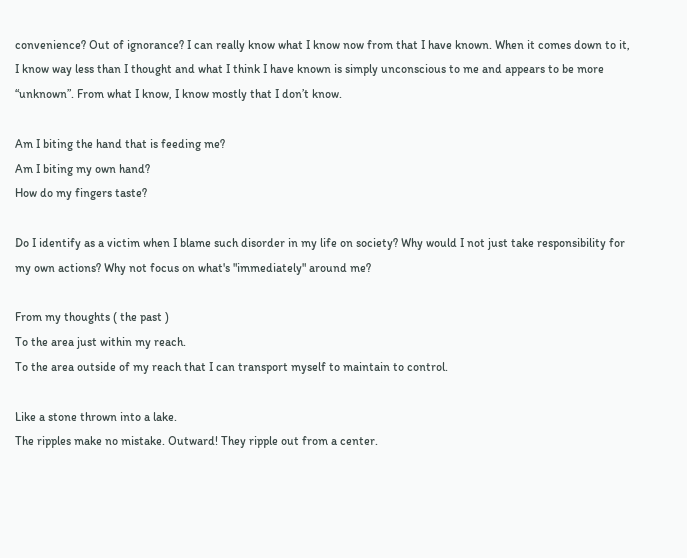convenience? Out of ignorance? I can really know what I know now from that I have known. When it comes down to it, I know way less than I thought and what I think I have known is simply unconscious to me and appears to be more “unknown”. From what I know, I know mostly that I don’t know.

Am I biting the hand that is feeding me?
Am I biting my own hand?
How do my fingers taste?

Do I identify as a victim when I blame such disorder in my life on society? Why would I not just take responsibility for my own actions? Why not focus on what's "immediately" around me?

From my thoughts ( the past )
To the area just within my reach.
To the area outside of my reach that I can transport myself to maintain to control.

Like a stone thrown into a lake.
The ripples make no mistake. Outward! They ripple out from a center.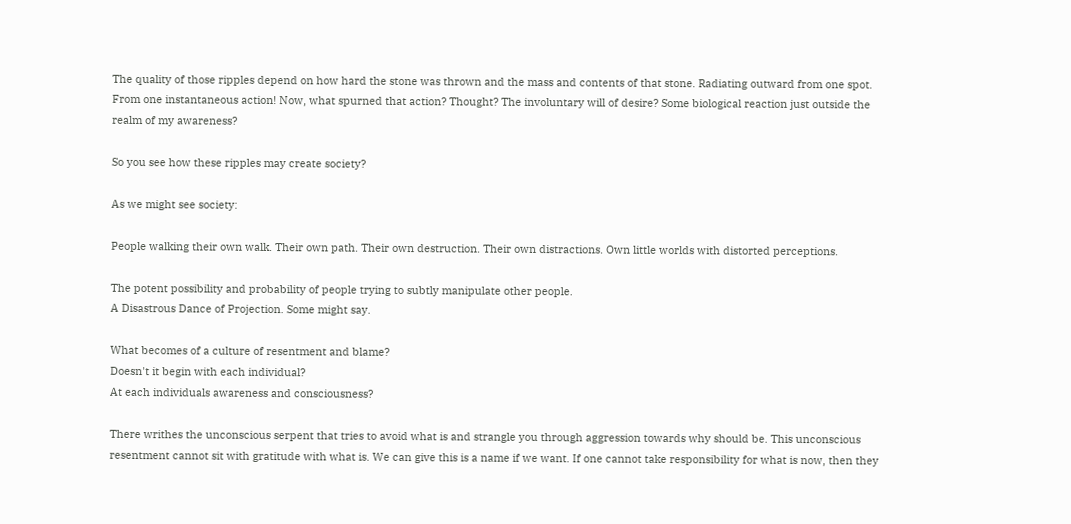The quality of those ripples depend on how hard the stone was thrown and the mass and contents of that stone. Radiating outward from one spot. From one instantaneous action! Now, what spurned that action? Thought? The involuntary will of desire? Some biological reaction just outside the realm of my awareness?

So you see how these ripples may create society?

As we might see society:

People walking their own walk. Their own path. Their own destruction. Their own distractions. Own little worlds with distorted perceptions.

The potent possibility and probability of people trying to subtly manipulate other people.
A Disastrous Dance of Projection. Some might say.

What becomes of a culture of resentment and blame?
Doesn't it begin with each individual?
At each individuals awareness and consciousness?

There writhes the unconscious serpent that tries to avoid what is and strangle you through aggression towards why should be. This unconscious resentment cannot sit with gratitude with what is. We can give this is a name if we want. If one cannot take responsibility for what is now, then they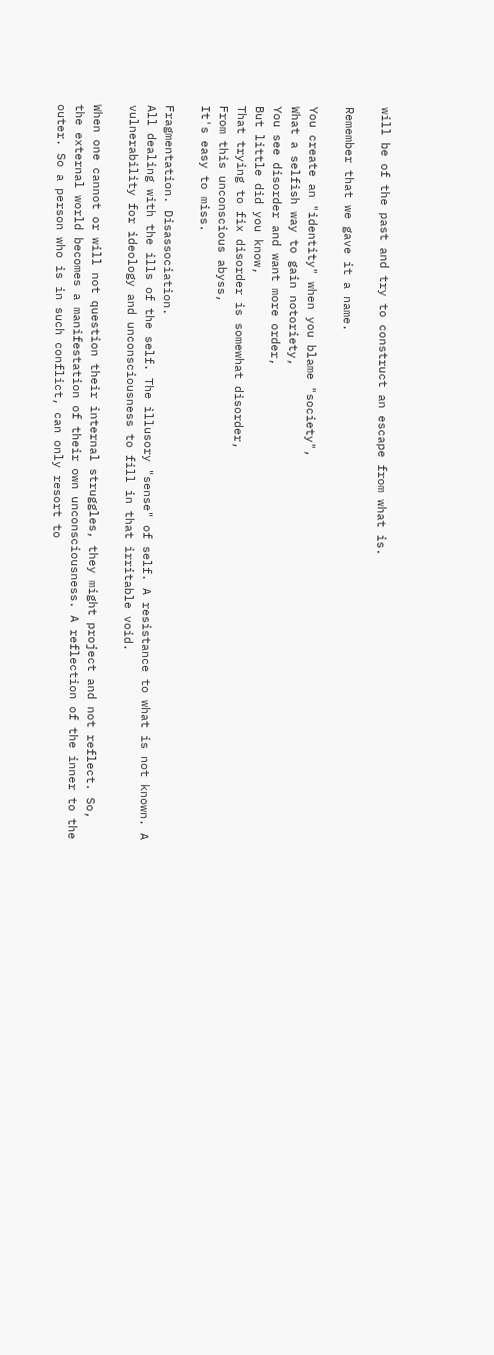will be of the past and try to construct an escape from what is.

Remember that we gave it a name.

You create an "identity" when you blame "society",
What a selfish way to gain notoriety,
You see disorder and want more order,
But little did you know,
That trying to fix disorder is somewhat disorder,
From this unconscious abyss,
It's easy to miss.

Fragmentation. Disassociation.
All dealing with the ills of the self. The illusory "sense" of self. A resistance to what is not known. A vulnerability for ideology and unconsciousness to fill in that irritable void.

When one cannot or will not question their internal struggles, they might project and not reflect. So, the external world becomes a manifestation of their own unconsciousness. A reflection of the inner to the outer. So a person who is in such conflict, can only resort to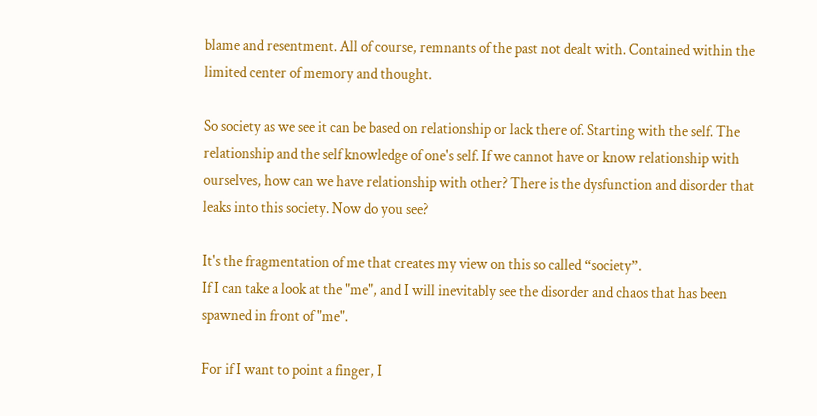blame and resentment. All of course, remnants of the past not dealt with. Contained within the limited center of memory and thought.

So society as we see it can be based on relationship or lack there of. Starting with the self. The relationship and the self knowledge of one's self. If we cannot have or know relationship with ourselves, how can we have relationship with other? There is the dysfunction and disorder that leaks into this society. Now do you see?

It's the fragmentation of me that creates my view on this so called “society”.
If I can take a look at the "me", and I will inevitably see the disorder and chaos that has been spawned in front of "me".

For if I want to point a finger, I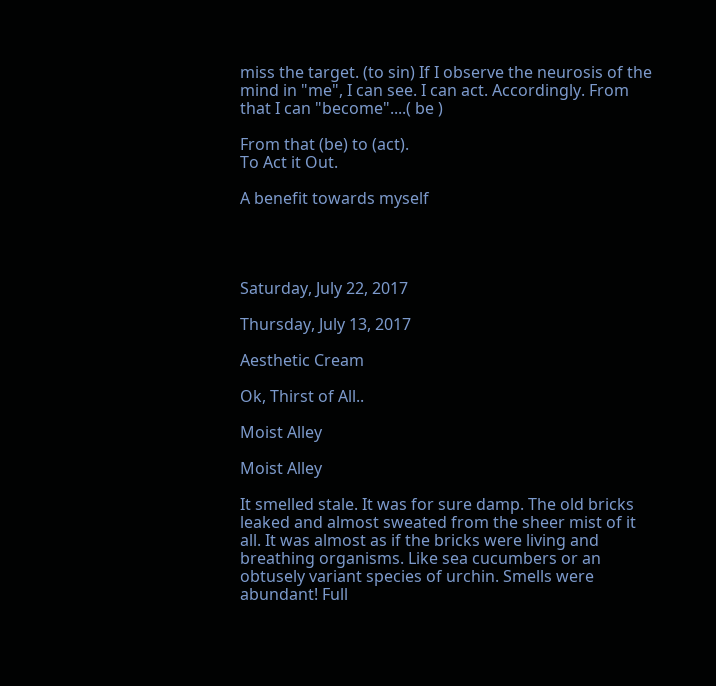miss the target. (to sin) If I observe the neurosis of the mind in "me", I can see. I can act. Accordingly. From that I can "become"....( be )

From that (be) to (act).
To Act it Out.

A benefit towards myself




Saturday, July 22, 2017

Thursday, July 13, 2017

Aesthetic Cream

Ok, Thirst of All..

Moist Alley

Moist Alley

It smelled stale. It was for sure damp. The old bricks leaked and almost sweated from the sheer mist of it all. It was almost as if the bricks were living and breathing organisms. Like sea cucumbers or an obtusely variant species of urchin. Smells were abundant! Full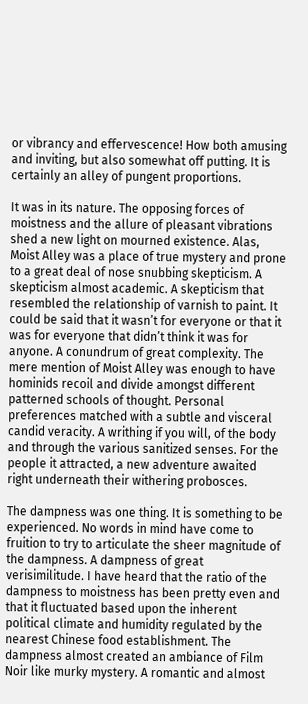or vibrancy and effervescence! How both amusing and inviting, but also somewhat off putting. It is certainly an alley of pungent proportions.

It was in its nature. The opposing forces of moistness and the allure of pleasant vibrations shed a new light on mourned existence. Alas, Moist Alley was a place of true mystery and prone to a great deal of nose snubbing skepticism. A skepticism almost academic. A skepticism that resembled the relationship of varnish to paint. It could be said that it wasn’t for everyone or that it was for everyone that didn’t think it was for anyone. A conundrum of great complexity. The mere mention of Moist Alley was enough to have hominids recoil and divide amongst different patterned schools of thought. Personal preferences matched with a subtle and visceral candid veracity. A writhing if you will, of the body and through the various sanitized senses. For the people it attracted, a new adventure awaited right underneath their withering probosces.

The dampness was one thing. It is something to be experienced. No words in mind have come to fruition to try to articulate the sheer magnitude of the dampness. A dampness of great verisimilitude. I have heard that the ratio of the dampness to moistness has been pretty even and that it fluctuated based upon the inherent political climate and humidity regulated by the nearest Chinese food establishment. The dampness almost created an ambiance of Film Noir like murky mystery. A romantic and almost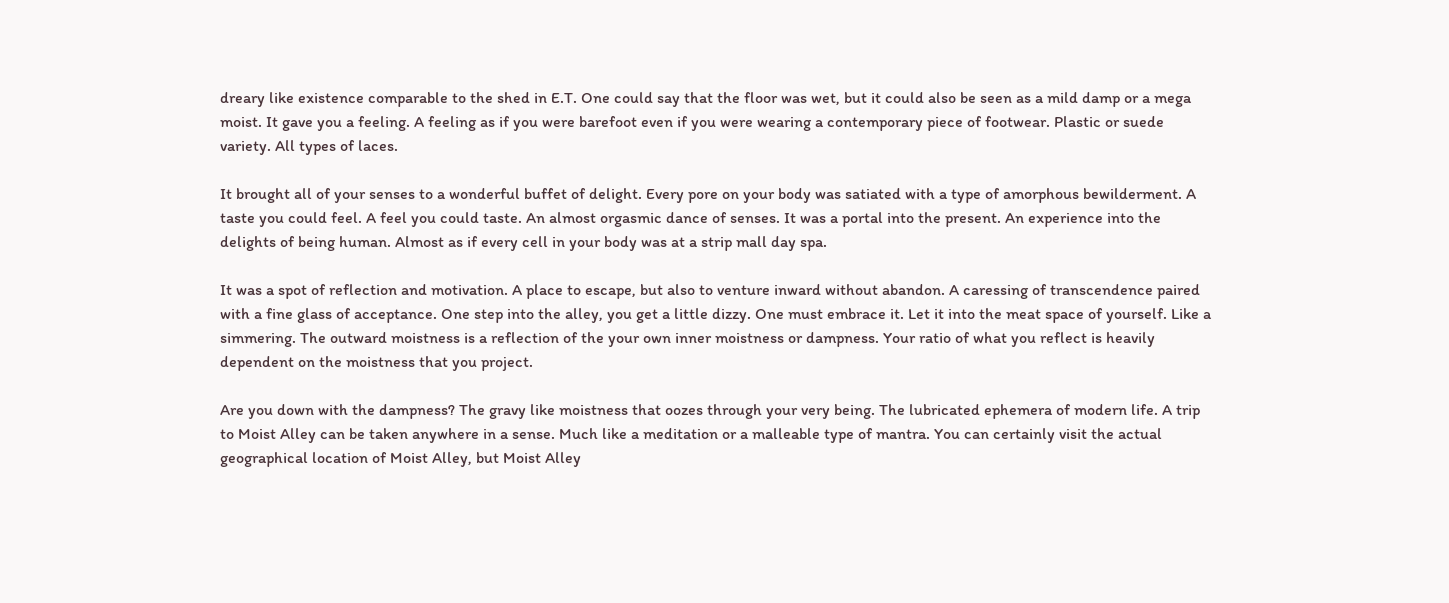dreary like existence comparable to the shed in E.T. One could say that the floor was wet, but it could also be seen as a mild damp or a mega moist. It gave you a feeling. A feeling as if you were barefoot even if you were wearing a contemporary piece of footwear. Plastic or suede variety. All types of laces.

It brought all of your senses to a wonderful buffet of delight. Every pore on your body was satiated with a type of amorphous bewilderment. A taste you could feel. A feel you could taste. An almost orgasmic dance of senses. It was a portal into the present. An experience into the delights of being human. Almost as if every cell in your body was at a strip mall day spa.

It was a spot of reflection and motivation. A place to escape, but also to venture inward without abandon. A caressing of transcendence paired with a fine glass of acceptance. One step into the alley, you get a little dizzy. One must embrace it. Let it into the meat space of yourself. Like a simmering. The outward moistness is a reflection of the your own inner moistness or dampness. Your ratio of what you reflect is heavily dependent on the moistness that you project.

Are you down with the dampness? The gravy like moistness that oozes through your very being. The lubricated ephemera of modern life. A trip to Moist Alley can be taken anywhere in a sense. Much like a meditation or a malleable type of mantra. You can certainly visit the actual geographical location of Moist Alley, but Moist Alley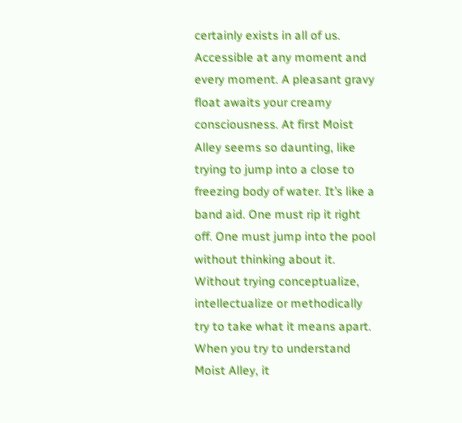certainly exists in all of us. Accessible at any moment and every moment. A pleasant gravy float awaits your creamy consciousness. At first Moist Alley seems so daunting, like trying to jump into a close to freezing body of water. It’s like a band aid. One must rip it right off. One must jump into the pool without thinking about it. Without trying conceptualize, intellectualize or methodically try to take what it means apart. When you try to understand Moist Alley, it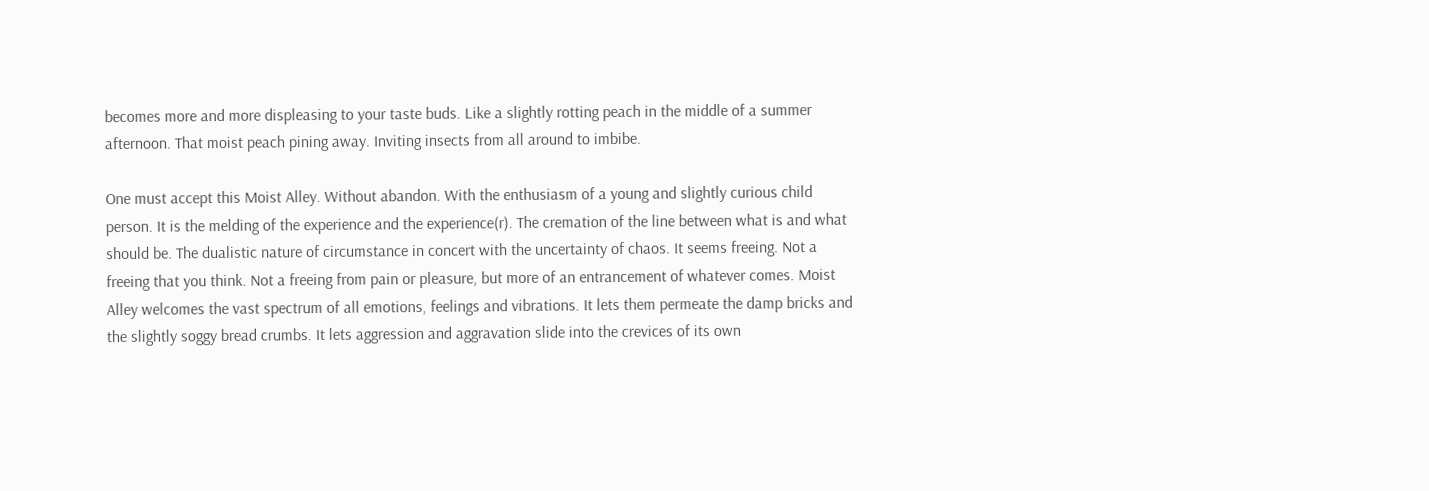becomes more and more displeasing to your taste buds. Like a slightly rotting peach in the middle of a summer afternoon. That moist peach pining away. Inviting insects from all around to imbibe.

One must accept this Moist Alley. Without abandon. With the enthusiasm of a young and slightly curious child person. It is the melding of the experience and the experience(r). The cremation of the line between what is and what should be. The dualistic nature of circumstance in concert with the uncertainty of chaos. It seems freeing. Not a freeing that you think. Not a freeing from pain or pleasure, but more of an entrancement of whatever comes. Moist Alley welcomes the vast spectrum of all emotions, feelings and vibrations. It lets them permeate the damp bricks and the slightly soggy bread crumbs. It lets aggression and aggravation slide into the crevices of its own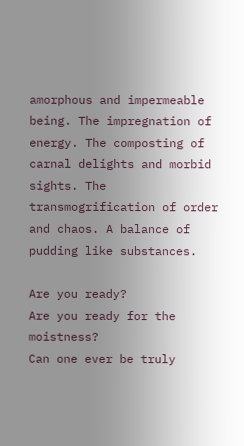amorphous and impermeable being. The impregnation of energy. The composting of carnal delights and morbid sights. The transmogrification of order and chaos. A balance of pudding like substances.

Are you ready?
Are you ready for the moistness?
Can one ever be truly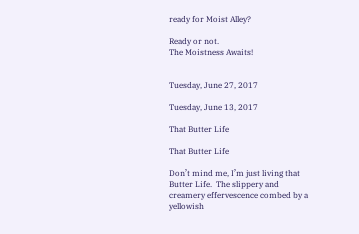ready for Moist Alley?

Ready or not.
The Moistness Awaits!


Tuesday, June 27, 2017

Tuesday, June 13, 2017

That Butter Life

That Butter Life

Don’t mind me, I’m just living that Butter Life.  The slippery and creamery effervescence combed by a yellowish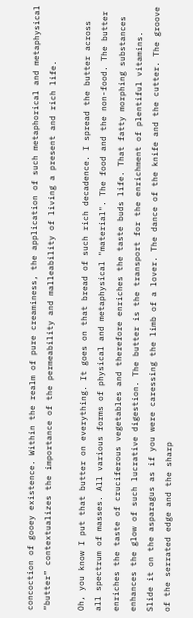concoction of gooey existence. Within the realm of pure creaminess, the application of such metaphorical and metaphysical “butter” contextualizes the importance of the permeability and malleability of living a present and rich life.

Oh, you know I put that butter on everything. It goes on that bread of such rich decadence. I spread the butter across all spectrum of masses. All various forms of physical and metaphysical "material". The food and the non-food. The butter enriches the taste of cruciferous vegetables and therefore enriches the taste buds life. That fatty morphing substances enhances the glow of such lucrative digestion. The butter is the transport for the enrichment of plentiful vitamins. Slide it on the asparagus as if you were caressing the limb of a lover. The dance of the knife and the cutter. The groove of the serrated edge and the sharp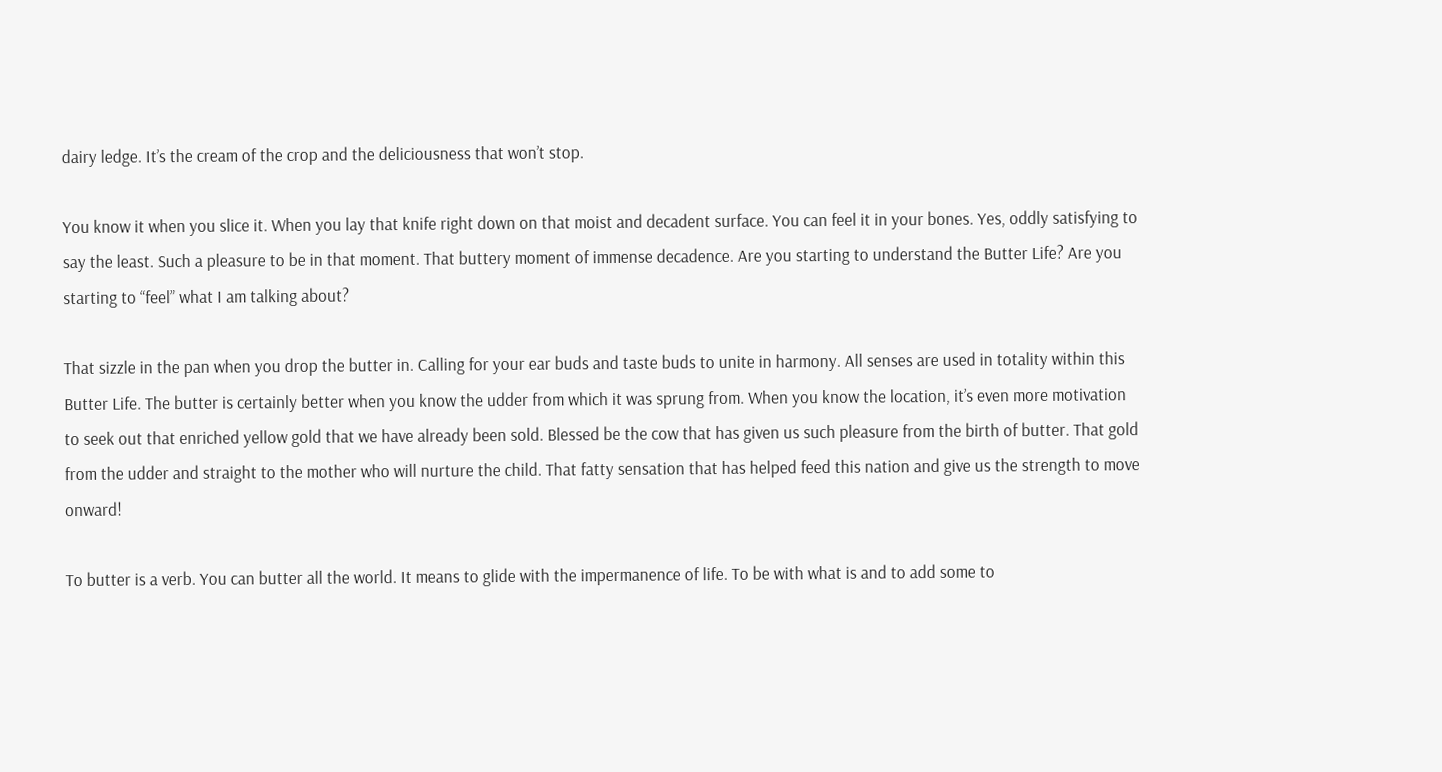dairy ledge. It’s the cream of the crop and the deliciousness that won’t stop.

You know it when you slice it. When you lay that knife right down on that moist and decadent surface. You can feel it in your bones. Yes, oddly satisfying to say the least. Such a pleasure to be in that moment. That buttery moment of immense decadence. Are you starting to understand the Butter Life? Are you starting to “feel” what I am talking about?

That sizzle in the pan when you drop the butter in. Calling for your ear buds and taste buds to unite in harmony. All senses are used in totality within this Butter Life. The butter is certainly better when you know the udder from which it was sprung from. When you know the location, it’s even more motivation to seek out that enriched yellow gold that we have already been sold. Blessed be the cow that has given us such pleasure from the birth of butter. That gold from the udder and straight to the mother who will nurture the child. That fatty sensation that has helped feed this nation and give us the strength to move onward!

To butter is a verb. You can butter all the world. It means to glide with the impermanence of life. To be with what is and to add some to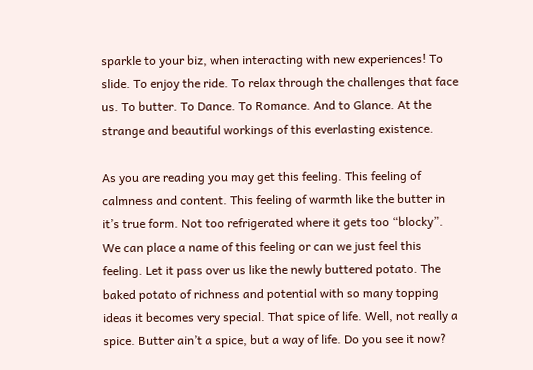sparkle to your biz, when interacting with new experiences! To slide. To enjoy the ride. To relax through the challenges that face us. To butter. To Dance. To Romance. And to Glance. At the strange and beautiful workings of this everlasting existence.

As you are reading you may get this feeling. This feeling of calmness and content. This feeling of warmth like the butter in it’s true form. Not too refrigerated where it gets too “blocky”. We can place a name of this feeling or can we just feel this feeling. Let it pass over us like the newly buttered potato. The baked potato of richness and potential with so many topping ideas it becomes very special. That spice of life. Well, not really a spice. Butter ain’t a spice, but a way of life. Do you see it now?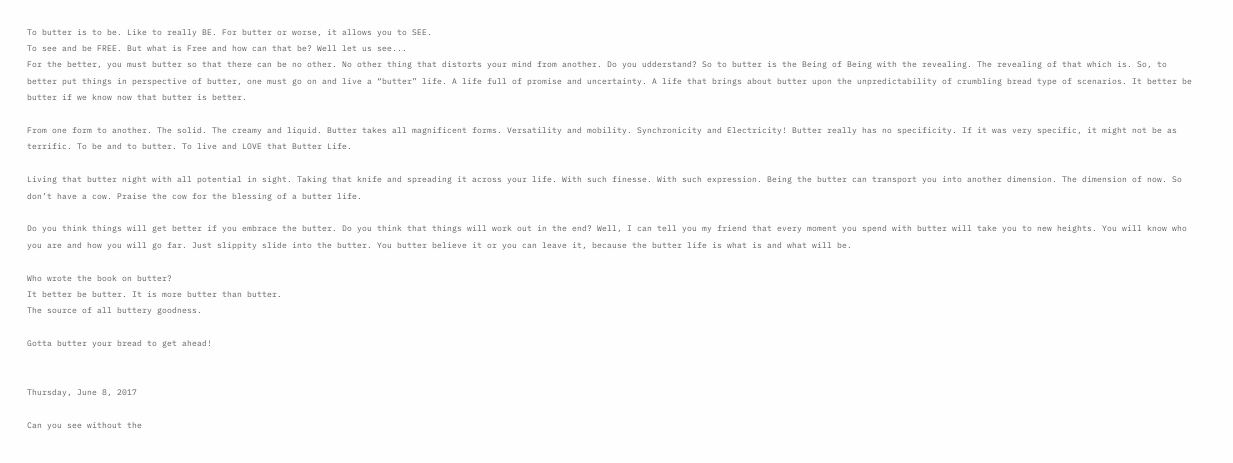To butter is to be. Like to really BE. For butter or worse, it allows you to SEE.
To see and be FREE. But what is Free and how can that be? Well let us see...
For the better, you must butter so that there can be no other. No other thing that distorts your mind from another. Do you udderstand? So to butter is the Being of Being with the revealing. The revealing of that which is. So, to better put things in perspective of butter, one must go on and live a “butter” life. A life full of promise and uncertainty. A life that brings about butter upon the unpredictability of crumbling bread type of scenarios. It better be butter if we know now that butter is better.

From one form to another. The solid. The creamy and liquid. Butter takes all magnificent forms. Versatility and mobility. Synchronicity and Electricity! Butter really has no specificity. If it was very specific, it might not be as terrific. To be and to butter. To live and LOVE that Butter Life.

Living that butter night with all potential in sight. Taking that knife and spreading it across your life. With such finesse. With such expression. Being the butter can transport you into another dimension. The dimension of now. So don’t have a cow. Praise the cow for the blessing of a butter life.

Do you think things will get better if you embrace the butter. Do you think that things will work out in the end? Well, I can tell you my friend that every moment you spend with butter will take you to new heights. You will know who you are and how you will go far. Just slippity slide into the butter. You butter believe it or you can leave it, because the butter life is what is and what will be.

Who wrote the book on butter?
It better be butter. It is more butter than butter.
The source of all buttery goodness.

Gotta butter your bread to get ahead!


Thursday, June 8, 2017

Can you see without the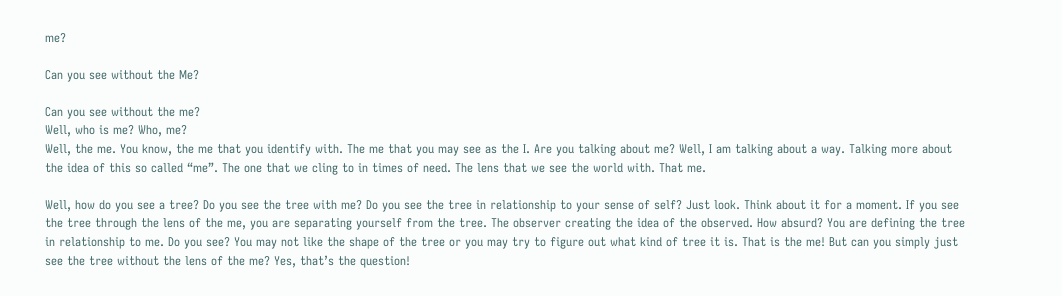me?

Can you see without the Me?

Can you see without the me?
Well, who is me? Who, me?
Well, the me. You know, the me that you identify with. The me that you may see as the I. Are you talking about me? Well, I am talking about a way. Talking more about the idea of this so called “me”. The one that we cling to in times of need. The lens that we see the world with. That me.

Well, how do you see a tree? Do you see the tree with me? Do you see the tree in relationship to your sense of self? Just look. Think about it for a moment. If you see the tree through the lens of the me, you are separating yourself from the tree. The observer creating the idea of the observed. How absurd? You are defining the tree in relationship to me. Do you see? You may not like the shape of the tree or you may try to figure out what kind of tree it is. That is the me! But can you simply just see the tree without the lens of the me? Yes, that’s the question!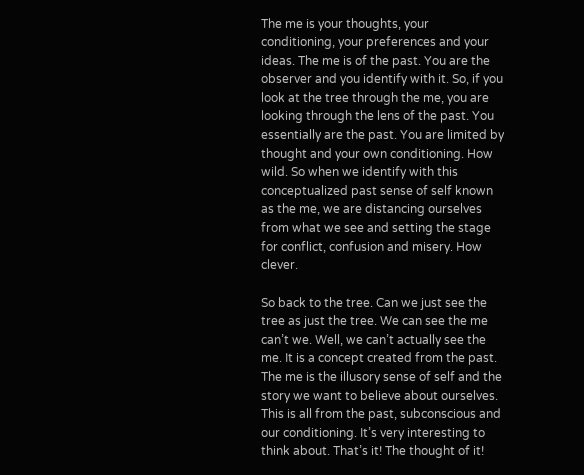The me is your thoughts, your conditioning, your preferences and your ideas. The me is of the past. You are the observer and you identify with it. So, if you look at the tree through the me, you are looking through the lens of the past. You essentially are the past. You are limited by thought and your own conditioning. How wild. So when we identify with this conceptualized past sense of self known as the me, we are distancing ourselves from what we see and setting the stage for conflict, confusion and misery. How clever.

So back to the tree. Can we just see the tree as just the tree. We can see the me can’t we. Well, we can’t actually see the me. It is a concept created from the past. The me is the illusory sense of self and the story we want to believe about ourselves. This is all from the past, subconscious and our conditioning. It’s very interesting to think about. That’s it! The thought of it!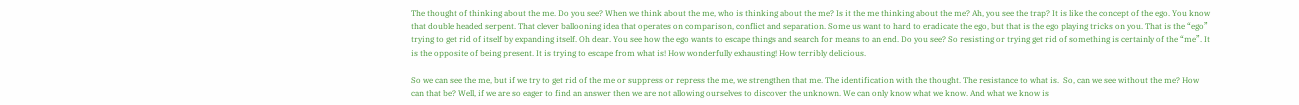The thought of thinking about the me. Do you see? When we think about the me, who is thinking about the me? Is it the me thinking about the me? Ah, you see the trap? It is like the concept of the ego. You know that double headed serpent. That clever ballooning idea that operates on comparison, conflict and separation. Some us want to hard to eradicate the ego, but that is the ego playing tricks on you. That is the “ego” trying to get rid of itself by expanding itself. Oh dear. You see how the ego wants to escape things and search for means to an end. Do you see? So resisting or trying get rid of something is certainly of the “me”. It is the opposite of being present. It is trying to escape from what is! How wonderfully exhausting! How terribly delicious.

So we can see the me, but if we try to get rid of the me or suppress or repress the me, we strengthen that me. The identification with the thought. The resistance to what is.  So, can we see without the me? How can that be? Well, if we are so eager to find an answer then we are not allowing ourselves to discover the unknown. We can only know what we know. And what we know is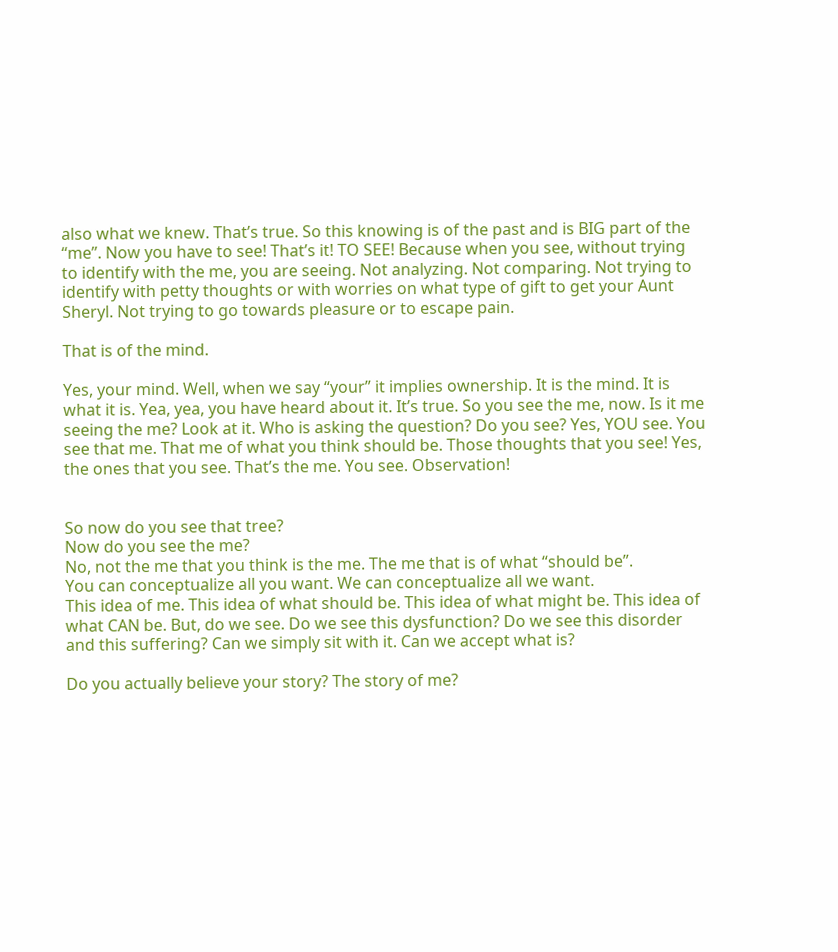also what we knew. That’s true. So this knowing is of the past and is BIG part of the “me”. Now you have to see! That’s it! TO SEE! Because when you see, without trying to identify with the me, you are seeing. Not analyzing. Not comparing. Not trying to identify with petty thoughts or with worries on what type of gift to get your Aunt Sheryl. Not trying to go towards pleasure or to escape pain.

That is of the mind.

Yes, your mind. Well, when we say “your” it implies ownership. It is the mind. It is what it is. Yea, yea, you have heard about it. It’s true. So you see the me, now. Is it me seeing the me? Look at it. Who is asking the question? Do you see? Yes, YOU see. You see that me. That me of what you think should be. Those thoughts that you see! Yes, the ones that you see. That’s the me. You see. Observation!


So now do you see that tree?
Now do you see the me?
No, not the me that you think is the me. The me that is of what “should be”.
You can conceptualize all you want. We can conceptualize all we want.
This idea of me. This idea of what should be. This idea of what might be. This idea of what CAN be. But, do we see. Do we see this dysfunction? Do we see this disorder and this suffering? Can we simply sit with it. Can we accept what is?

Do you actually believe your story? The story of me?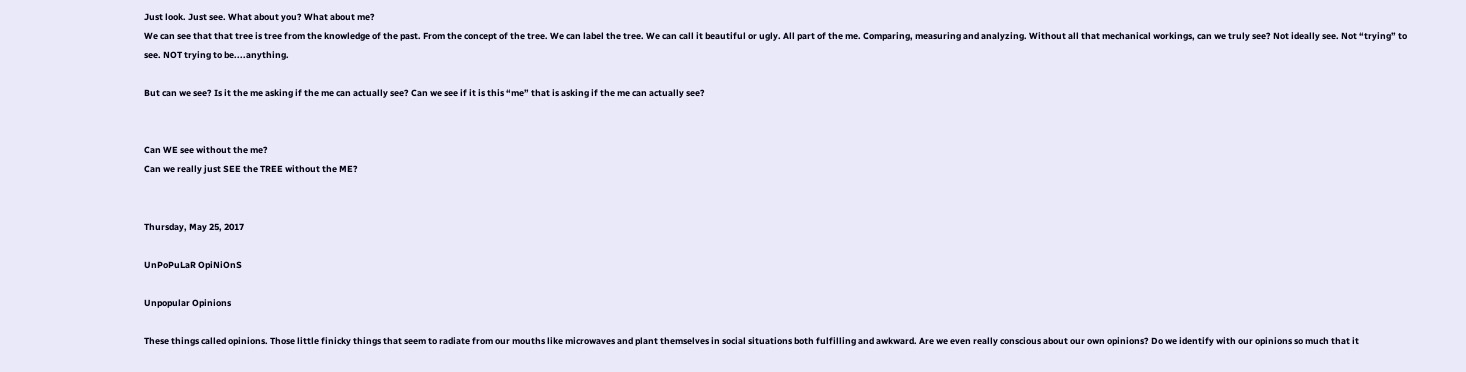Just look. Just see. What about you? What about me?
We can see that that tree is tree from the knowledge of the past. From the concept of the tree. We can label the tree. We can call it beautiful or ugly. All part of the me. Comparing, measuring and analyzing. Without all that mechanical workings, can we truly see? Not ideally see. Not “trying” to see. NOT trying to be....anything.

But can we see? Is it the me asking if the me can actually see? Can we see if it is this “me” that is asking if the me can actually see?


Can WE see without the me?
Can we really just SEE the TREE without the ME?


Thursday, May 25, 2017

UnPoPuLaR OpiNiOnS

Unpopular Opinions

These things called opinions. Those little finicky things that seem to radiate from our mouths like microwaves and plant themselves in social situations both fulfilling and awkward. Are we even really conscious about our own opinions? Do we identify with our opinions so much that it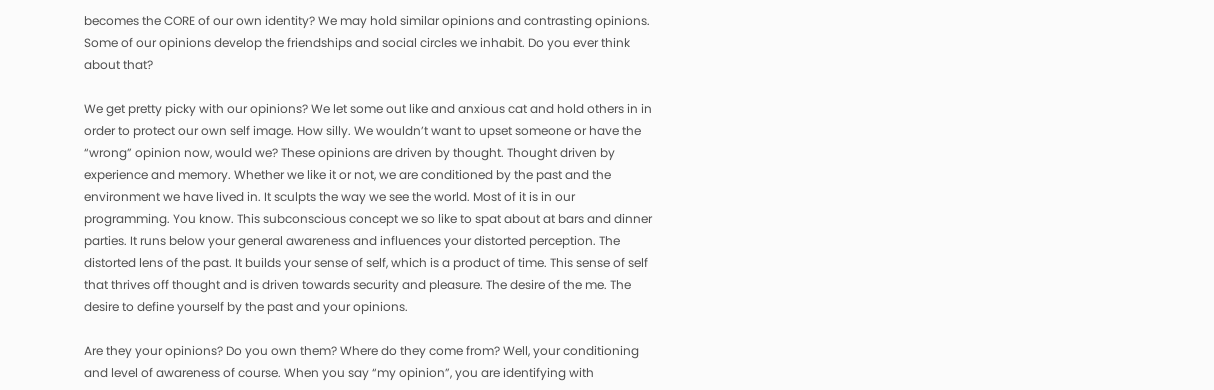becomes the CORE of our own identity? We may hold similar opinions and contrasting opinions. Some of our opinions develop the friendships and social circles we inhabit. Do you ever think about that?

We get pretty picky with our opinions? We let some out like and anxious cat and hold others in in order to protect our own self image. How silly. We wouldn’t want to upset someone or have the “wrong” opinion now, would we? These opinions are driven by thought. Thought driven by experience and memory. Whether we like it or not, we are conditioned by the past and the environment we have lived in. It sculpts the way we see the world. Most of it is in our programming. You know. This subconscious concept we so like to spat about at bars and dinner parties. It runs below your general awareness and influences your distorted perception. The distorted lens of the past. It builds your sense of self, which is a product of time. This sense of self that thrives off thought and is driven towards security and pleasure. The desire of the me. The desire to define yourself by the past and your opinions.

Are they your opinions? Do you own them? Where do they come from? Well, your conditioning and level of awareness of course. When you say “my opinion”, you are identifying with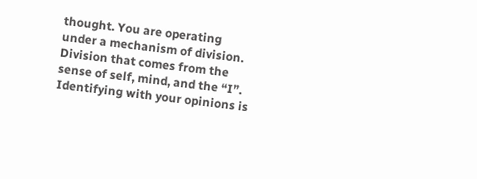thought. You are operating under a mechanism of division. Division that comes from the sense of self, mind, and the “I”. Identifying with your opinions is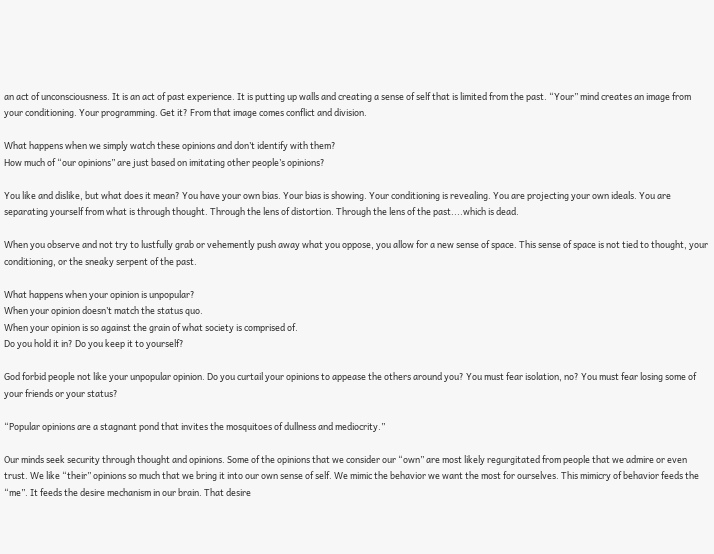an act of unconsciousness. It is an act of past experience. It is putting up walls and creating a sense of self that is limited from the past. “Your” mind creates an image from your conditioning. Your programming. Get it? From that image comes conflict and division.

What happens when we simply watch these opinions and don’t identify with them?
How much of “our opinions” are just based on imitating other people’s opinions?

You like and dislike, but what does it mean? You have your own bias. Your bias is showing. Your conditioning is revealing. You are projecting your own ideals. You are separating yourself from what is through thought. Through the lens of distortion. Through the lens of the past....which is dead.

When you observe and not try to lustfully grab or vehemently push away what you oppose, you allow for a new sense of space. This sense of space is not tied to thought, your conditioning, or the sneaky serpent of the past.

What happens when your opinion is unpopular?
When your opinion doesn’t match the status quo.
When your opinion is so against the grain of what society is comprised of.
Do you hold it in? Do you keep it to yourself?

God forbid people not like your unpopular opinion. Do you curtail your opinions to appease the others around you? You must fear isolation, no? You must fear losing some of your friends or your status?

“Popular opinions are a stagnant pond that invites the mosquitoes of dullness and mediocrity.”

Our minds seek security through thought and opinions. Some of the opinions that we consider our “own” are most likely regurgitated from people that we admire or even trust. We like “their” opinions so much that we bring it into our own sense of self. We mimic the behavior we want the most for ourselves. This mimicry of behavior feeds the “me”. It feeds the desire mechanism in our brain. That desire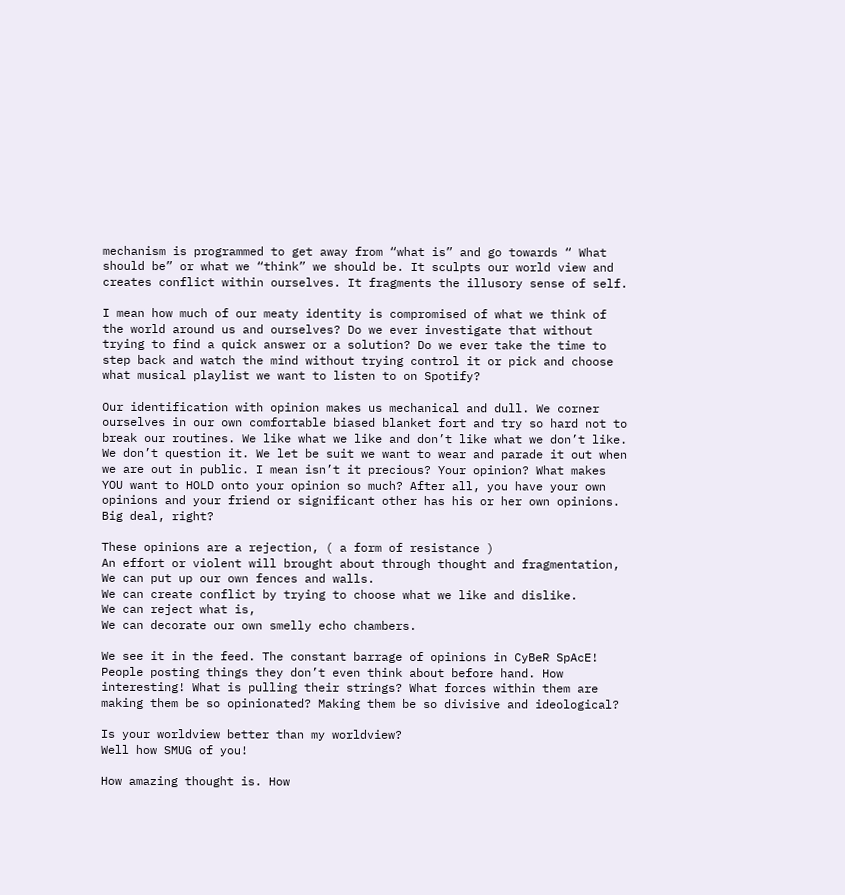mechanism is programmed to get away from “what is” and go towards “ What should be” or what we “think” we should be. It sculpts our world view and creates conflict within ourselves. It fragments the illusory sense of self.

I mean how much of our meaty identity is compromised of what we think of the world around us and ourselves? Do we ever investigate that without trying to find a quick answer or a solution? Do we ever take the time to step back and watch the mind without trying control it or pick and choose what musical playlist we want to listen to on Spotify?

Our identification with opinion makes us mechanical and dull. We corner ourselves in our own comfortable biased blanket fort and try so hard not to break our routines. We like what we like and don’t like what we don’t like. We don’t question it. We let be suit we want to wear and parade it out when we are out in public. I mean isn’t it precious? Your opinion? What makes YOU want to HOLD onto your opinion so much? After all, you have your own opinions and your friend or significant other has his or her own opinions. Big deal, right?

These opinions are a rejection, ( a form of resistance )
An effort or violent will brought about through thought and fragmentation,
We can put up our own fences and walls.
We can create conflict by trying to choose what we like and dislike.
We can reject what is,
We can decorate our own smelly echo chambers.

We see it in the feed. The constant barrage of opinions in CyBeR SpAcE! People posting things they don’t even think about before hand. How interesting! What is pulling their strings? What forces within them are making them be so opinionated? Making them be so divisive and ideological?

Is your worldview better than my worldview?
Well how SMUG of you!

How amazing thought is. How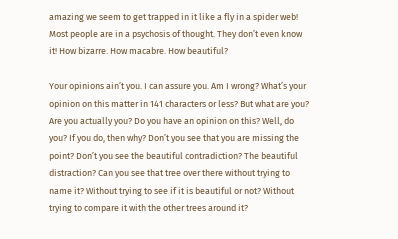amazing we seem to get trapped in it like a fly in a spider web! Most people are in a psychosis of thought. They don’t even know it! How bizarre. How macabre. How beautiful?

Your opinions ain’t you. I can assure you. Am I wrong? What’s your opinion on this matter in 141 characters or less? But what are you? Are you actually you? Do you have an opinion on this? Well, do you? If you do, then why? Don’t you see that you are missing the point? Don’t you see the beautiful contradiction? The beautiful distraction? Can you see that tree over there without trying to name it? Without trying to see if it is beautiful or not? Without trying to compare it with the other trees around it?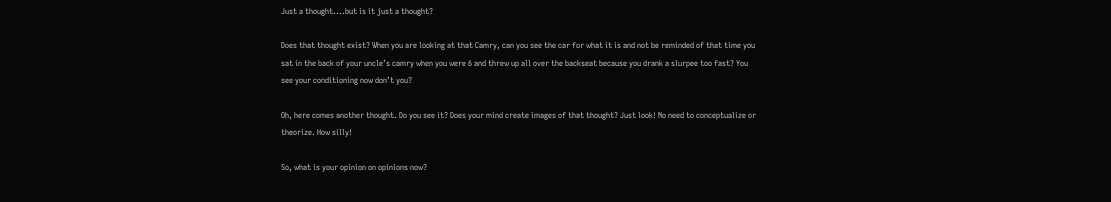Just a thought....but is it just a thought?

Does that thought exist? When you are looking at that Camry, can you see the car for what it is and not be reminded of that time you sat in the back of your uncle’s camry when you were 6 and threw up all over the backseat because you drank a slurpee too fast? You see your conditioning now don’t you?

Oh, here comes another thought. Do you see it? Does your mind create images of that thought? Just look! No need to conceptualize or theorize. How silly!

So, what is your opinion on opinions now?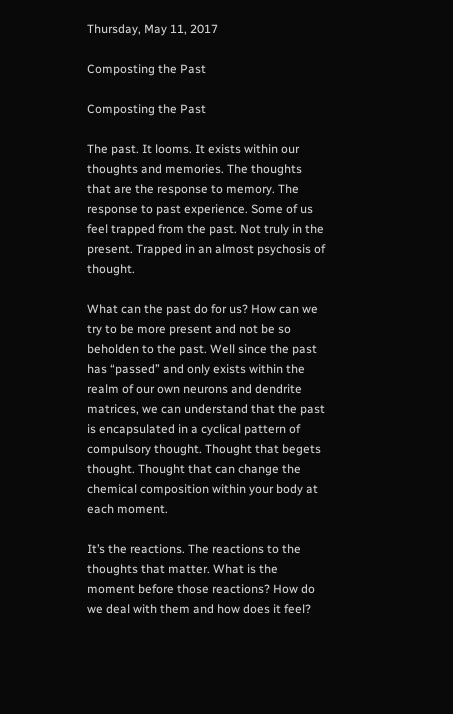Thursday, May 11, 2017

Composting the Past

Composting the Past

The past. It looms. It exists within our thoughts and memories. The thoughts that are the response to memory. The response to past experience. Some of us feel trapped from the past. Not truly in the present. Trapped in an almost psychosis of thought.

What can the past do for us? How can we try to be more present and not be so beholden to the past. Well since the past has “passed” and only exists within the realm of our own neurons and dendrite matrices, we can understand that the past is encapsulated in a cyclical pattern of compulsory thought. Thought that begets thought. Thought that can change the chemical composition within your body at each moment.

It’s the reactions. The reactions to the thoughts that matter. What is the moment before those reactions? How do we deal with them and how does it feel?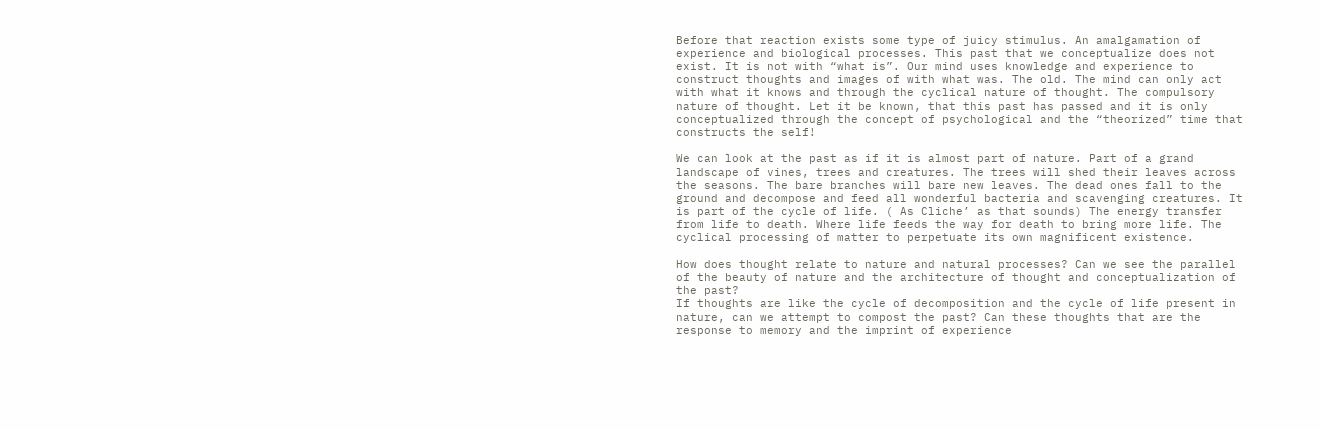Before that reaction exists some type of juicy stimulus. An amalgamation of experience and biological processes. This past that we conceptualize does not exist. It is not with “what is”. Our mind uses knowledge and experience to construct thoughts and images of with what was. The old. The mind can only act with what it knows and through the cyclical nature of thought. The compulsory nature of thought. Let it be known, that this past has passed and it is only conceptualized through the concept of psychological and the “theorized” time that constructs the self!

We can look at the past as if it is almost part of nature. Part of a grand landscape of vines, trees and creatures. The trees will shed their leaves across the seasons. The bare branches will bare new leaves. The dead ones fall to the ground and decompose and feed all wonderful bacteria and scavenging creatures. It is part of the cycle of life. ( As Cliche’ as that sounds) The energy transfer from life to death. Where life feeds the way for death to bring more life. The cyclical processing of matter to perpetuate its own magnificent existence.

How does thought relate to nature and natural processes? Can we see the parallel of the beauty of nature and the architecture of thought and conceptualization of the past?
If thoughts are like the cycle of decomposition and the cycle of life present in nature, can we attempt to compost the past? Can these thoughts that are the response to memory and the imprint of experience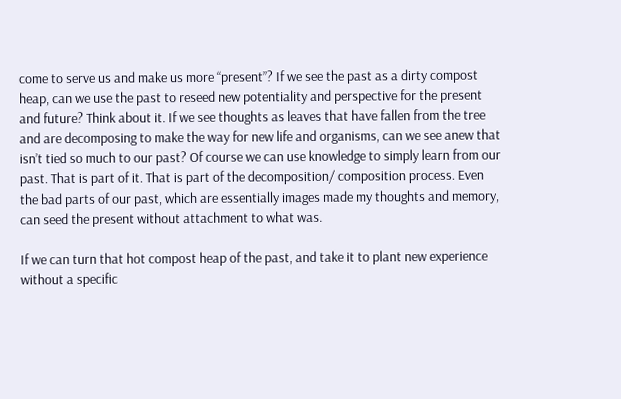come to serve us and make us more “present”? If we see the past as a dirty compost heap, can we use the past to reseed new potentiality and perspective for the present and future? Think about it. If we see thoughts as leaves that have fallen from the tree and are decomposing to make the way for new life and organisms, can we see anew that isn’t tied so much to our past? Of course we can use knowledge to simply learn from our past. That is part of it. That is part of the decomposition/ composition process. Even the bad parts of our past, which are essentially images made my thoughts and memory, can seed the present without attachment to what was.

If we can turn that hot compost heap of the past, and take it to plant new experience without a specific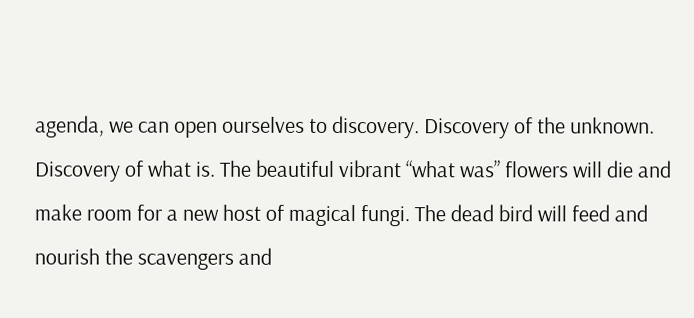agenda, we can open ourselves to discovery. Discovery of the unknown. Discovery of what is. The beautiful vibrant “what was” flowers will die and make room for a new host of magical fungi. The dead bird will feed and nourish the scavengers and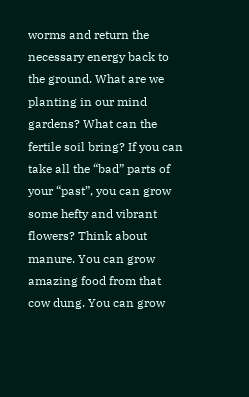worms and return the necessary energy back to the ground. What are we planting in our mind gardens? What can the fertile soil bring? If you can take all the “bad” parts of your “past”, you can grow some hefty and vibrant flowers? Think about manure. You can grow amazing food from that cow dung. You can grow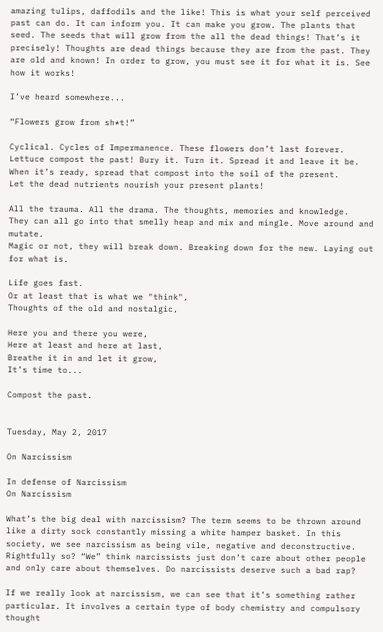amazing tulips, daffodils and the like! This is what your self perceived past can do. It can inform you. It can make you grow. The plants that seed. The seeds that will grow from the all the dead things! That’s it precisely! Thoughts are dead things because they are from the past. They are old and known! In order to grow, you must see it for what it is. See how it works!

I’ve heard somewhere...

“Flowers grow from sh*t!”

Cyclical. Cycles of Impermanence. These flowers don’t last forever.
Lettuce compost the past! Bury it. Turn it. Spread it and leave it be.
When it’s ready, spread that compost into the soil of the present.
Let the dead nutrients nourish your present plants!

All the trauma. All the drama. The thoughts, memories and knowledge.
They can all go into that smelly heap and mix and mingle. Move around and mutate.
Magic or not, they will break down. Breaking down for the new. Laying out for what is.

Life goes fast.
Or at least that is what we "think",
Thoughts of the old and nostalgic,

Here you and there you were,
Here at least and here at last,
Breathe it in and let it grow,
It’s time to...

Compost the past.


Tuesday, May 2, 2017

On Narcissism

In defense of Narcissism
On Narcissism

What’s the big deal with narcissism? The term seems to be thrown around like a dirty sock constantly missing a white hamper basket. In this society, we see narcissism as being vile, negative and deconstructive. Rightfully so? “We” think narcissists just don’t care about other people and only care about themselves. Do narcissists deserve such a bad rap?

If we really look at narcissism, we can see that it’s something rather particular. It involves a certain type of body chemistry and compulsory thought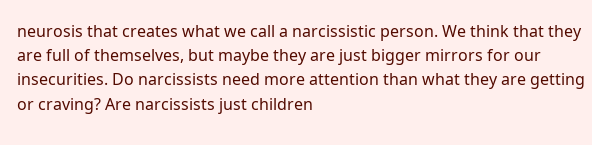neurosis that creates what we call a narcissistic person. We think that they are full of themselves, but maybe they are just bigger mirrors for our insecurities. Do narcissists need more attention than what they are getting or craving? Are narcissists just children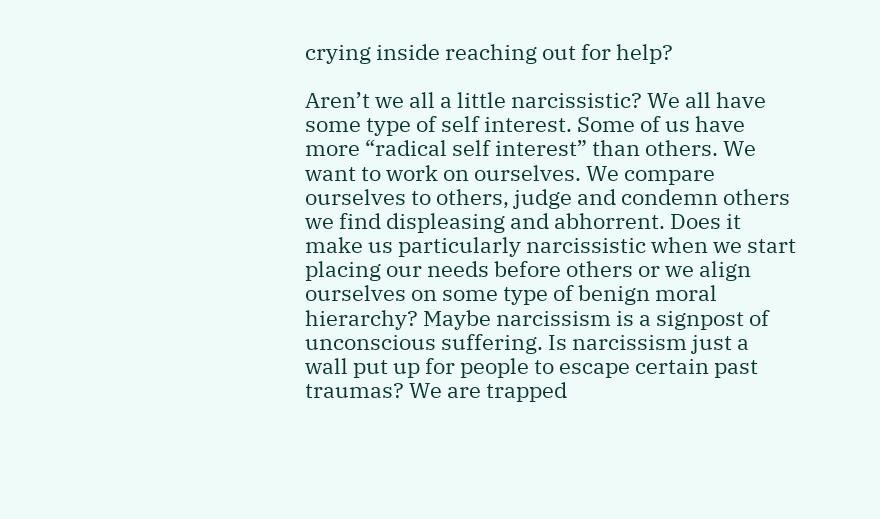crying inside reaching out for help?

Aren’t we all a little narcissistic? We all have some type of self interest. Some of us have more “radical self interest” than others. We want to work on ourselves. We compare ourselves to others, judge and condemn others we find displeasing and abhorrent. Does it make us particularly narcissistic when we start placing our needs before others or we align ourselves on some type of benign moral hierarchy? Maybe narcissism is a signpost of unconscious suffering. Is narcissism just a wall put up for people to escape certain past traumas? We are trapped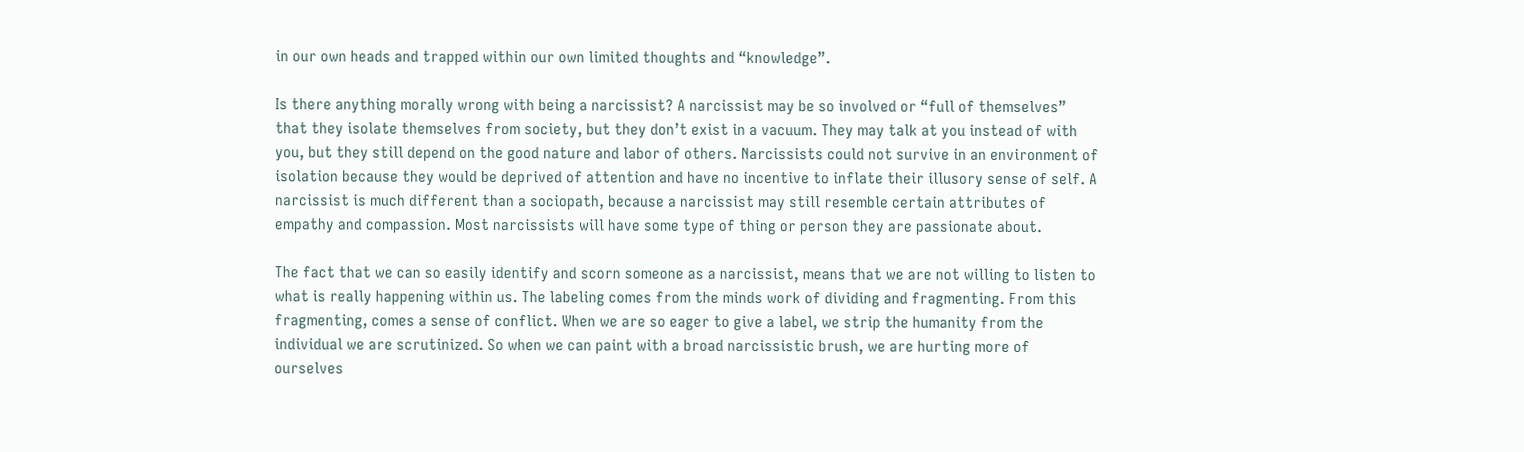in our own heads and trapped within our own limited thoughts and “knowledge”.

Is there anything morally wrong with being a narcissist? A narcissist may be so involved or “full of themselves” that they isolate themselves from society, but they don’t exist in a vacuum. They may talk at you instead of with you, but they still depend on the good nature and labor of others. Narcissists could not survive in an environment of isolation because they would be deprived of attention and have no incentive to inflate their illusory sense of self. A narcissist is much different than a sociopath, because a narcissist may still resemble certain attributes of empathy and compassion. Most narcissists will have some type of thing or person they are passionate about.

The fact that we can so easily identify and scorn someone as a narcissist, means that we are not willing to listen to what is really happening within us. The labeling comes from the minds work of dividing and fragmenting. From this fragmenting, comes a sense of conflict. When we are so eager to give a label, we strip the humanity from the individual we are scrutinized. So when we can paint with a broad narcissistic brush, we are hurting more of ourselves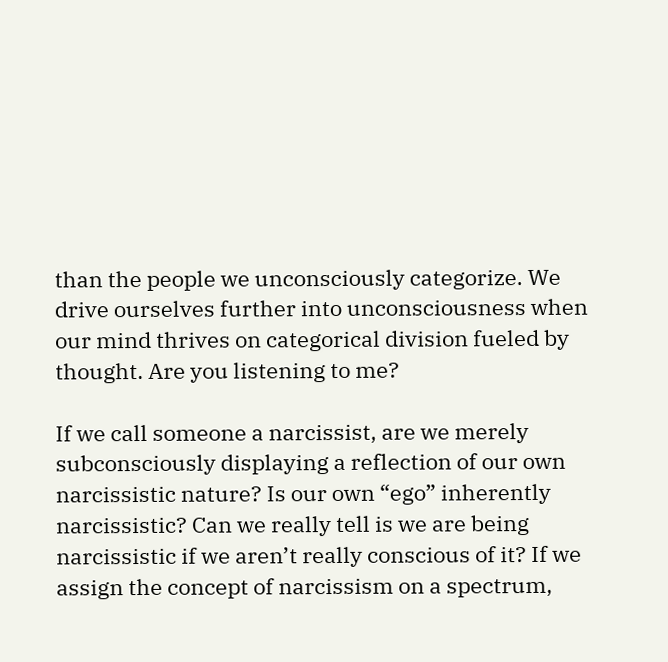than the people we unconsciously categorize. We drive ourselves further into unconsciousness when our mind thrives on categorical division fueled by thought. Are you listening to me?

If we call someone a narcissist, are we merely subconsciously displaying a reflection of our own narcissistic nature? Is our own “ego” inherently narcissistic? Can we really tell is we are being narcissistic if we aren’t really conscious of it? If we assign the concept of narcissism on a spectrum,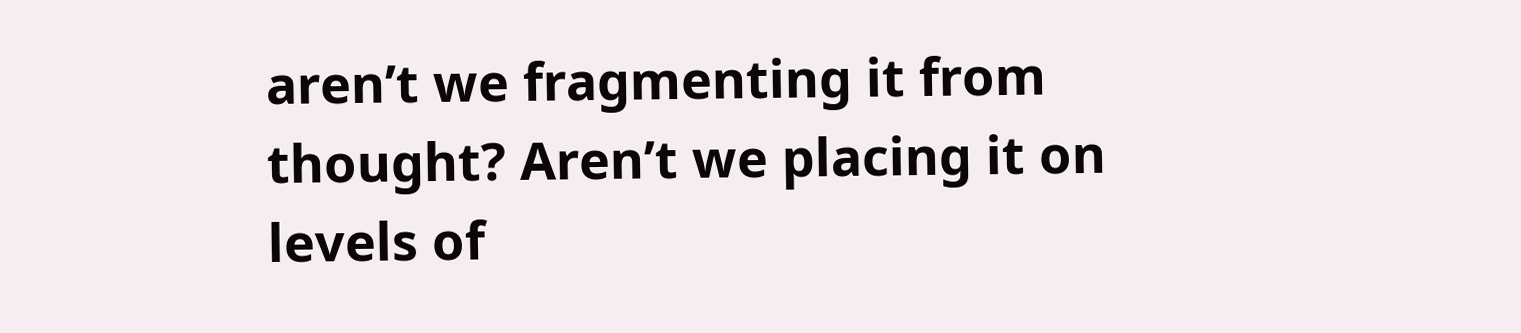aren’t we fragmenting it from thought? Aren’t we placing it on  levels of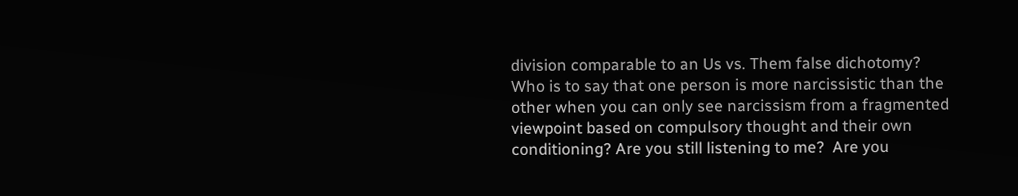division comparable to an Us vs. Them false dichotomy? Who is to say that one person is more narcissistic than the other when you can only see narcissism from a fragmented viewpoint based on compulsory thought and their own conditioning? Are you still listening to me?  Are you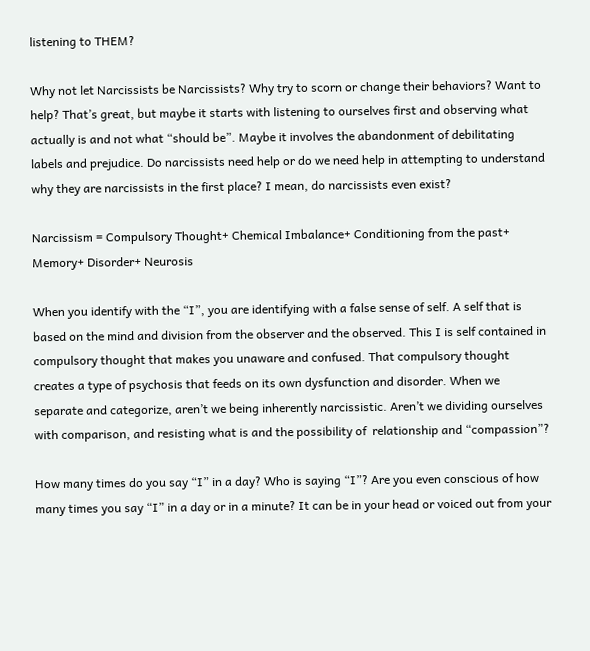listening to THEM?

Why not let Narcissists be Narcissists? Why try to scorn or change their behaviors? Want to help? That’s great, but maybe it starts with listening to ourselves first and observing what actually is and not what “should be”. Maybe it involves the abandonment of debilitating labels and prejudice. Do narcissists need help or do we need help in attempting to understand why they are narcissists in the first place? I mean, do narcissists even exist?

Narcissism = Compulsory Thought+ Chemical Imbalance+ Conditioning from the past+ Memory+ Disorder+ Neurosis

When you identify with the “I”, you are identifying with a false sense of self. A self that is based on the mind and division from the observer and the observed. This I is self contained in compulsory thought that makes you unaware and confused. That compulsory thought creates a type of psychosis that feeds on its own dysfunction and disorder. When we separate and categorize, aren’t we being inherently narcissistic. Aren’t we dividing ourselves with comparison, and resisting what is and the possibility of  relationship and “compassion”?

How many times do you say “I” in a day? Who is saying “I”? Are you even conscious of how many times you say “I” in a day or in a minute? It can be in your head or voiced out from your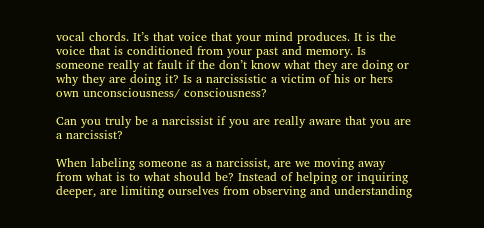vocal chords. It’s that voice that your mind produces. It is the voice that is conditioned from your past and memory. Is someone really at fault if the don’t know what they are doing or why they are doing it? Is a narcissistic a victim of his or hers own unconsciousness/ consciousness?

Can you truly be a narcissist if you are really aware that you are a narcissist?

When labeling someone as a narcissist, are we moving away from what is to what should be? Instead of helping or inquiring deeper, are limiting ourselves from observing and understanding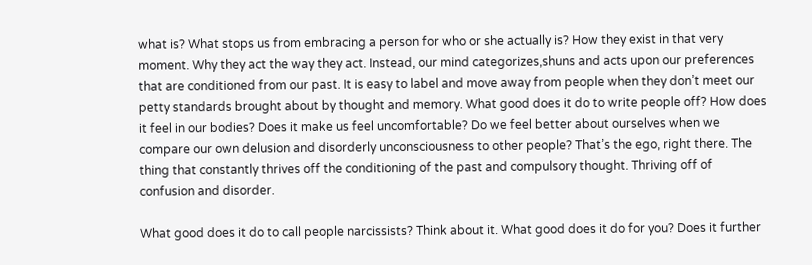what is? What stops us from embracing a person for who or she actually is? How they exist in that very moment. Why they act the way they act. Instead, our mind categorizes,shuns and acts upon our preferences that are conditioned from our past. It is easy to label and move away from people when they don’t meet our petty standards brought about by thought and memory. What good does it do to write people off? How does it feel in our bodies? Does it make us feel uncomfortable? Do we feel better about ourselves when we compare our own delusion and disorderly unconsciousness to other people? That’s the ego, right there. The thing that constantly thrives off the conditioning of the past and compulsory thought. Thriving off of confusion and disorder.

What good does it do to call people narcissists? Think about it. What good does it do for you? Does it further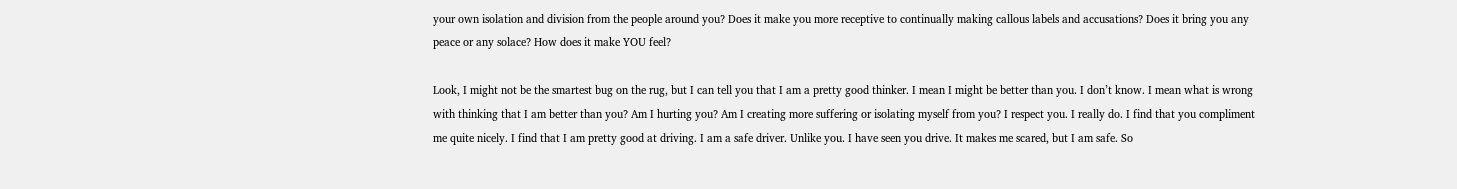your own isolation and division from the people around you? Does it make you more receptive to continually making callous labels and accusations? Does it bring you any peace or any solace? How does it make YOU feel?

Look, I might not be the smartest bug on the rug, but I can tell you that I am a pretty good thinker. I mean I might be better than you. I don’t know. I mean what is wrong with thinking that I am better than you? Am I hurting you? Am I creating more suffering or isolating myself from you? I respect you. I really do. I find that you compliment me quite nicely. I find that I am pretty good at driving. I am a safe driver. Unlike you. I have seen you drive. It makes me scared, but I am safe. So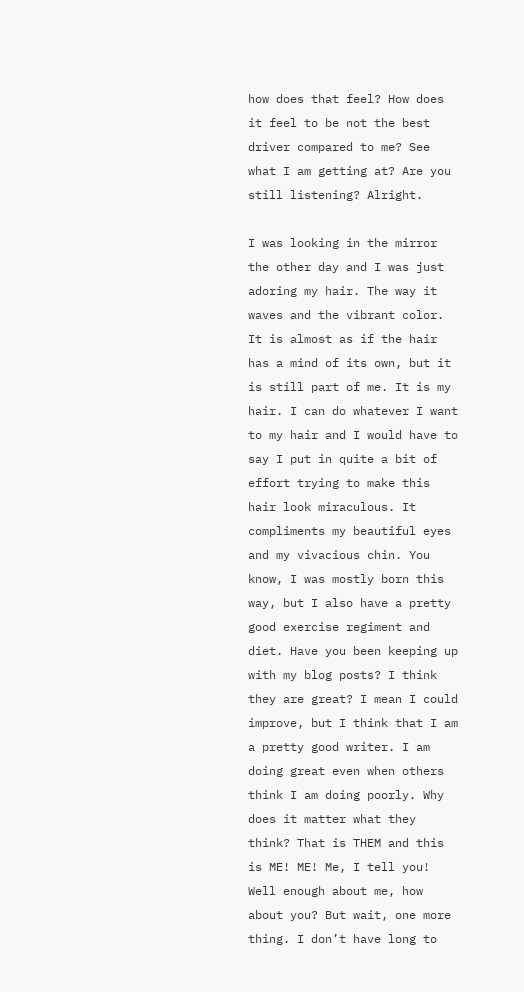how does that feel? How does it feel to be not the best driver compared to me? See what I am getting at? Are you still listening? Alright.

I was looking in the mirror the other day and I was just adoring my hair. The way it waves and the vibrant color. It is almost as if the hair has a mind of its own, but it is still part of me. It is my hair. I can do whatever I want to my hair and I would have to say I put in quite a bit of effort trying to make this hair look miraculous. It compliments my beautiful eyes and my vivacious chin. You know, I was mostly born this way, but I also have a pretty good exercise regiment and diet. Have you been keeping up with my blog posts? I think they are great? I mean I could improve, but I think that I am a pretty good writer. I am doing great even when others think I am doing poorly. Why does it matter what they think? That is THEM and this is ME! ME! Me, I tell you! Well enough about me, how about you? But wait, one more thing. I don’t have long to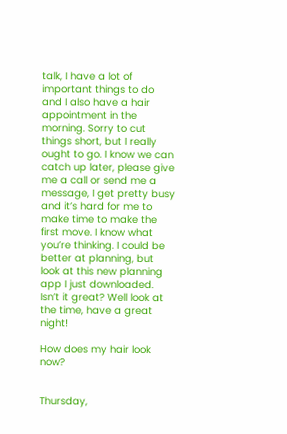talk, I have a lot of important things to do and I also have a hair appointment in the morning. Sorry to cut things short, but I really ought to go. I know we can catch up later, please give me a call or send me a message, I get pretty busy and it’s hard for me to make time to make the first move. I know what you’re thinking. I could be better at planning, but look at this new planning app I just downloaded. Isn’t it great? Well look at the time, have a great night!

How does my hair look now?


Thursday,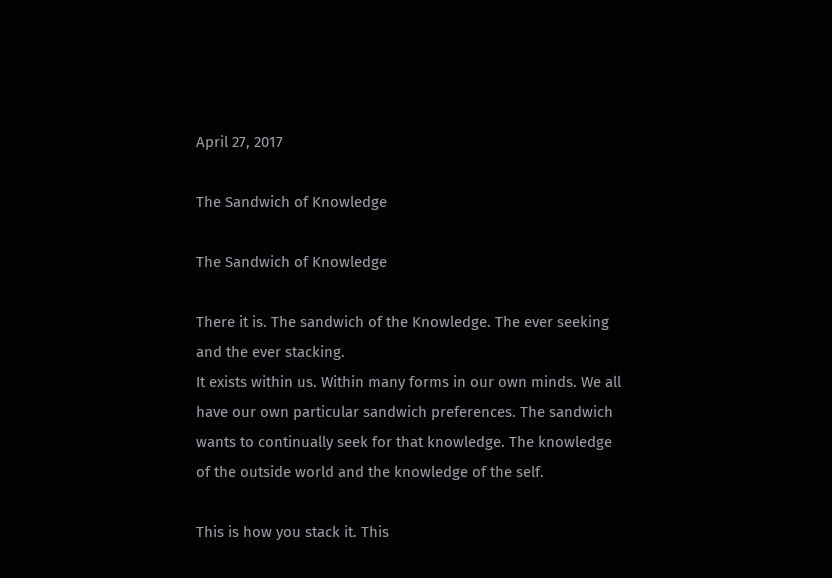April 27, 2017

The Sandwich of Knowledge

The Sandwich of Knowledge

There it is. The sandwich of the Knowledge. The ever seeking and the ever stacking.
It exists within us. Within many forms in our own minds. We all have our own particular sandwich preferences. The sandwich wants to continually seek for that knowledge. The knowledge of the outside world and the knowledge of the self.

This is how you stack it. This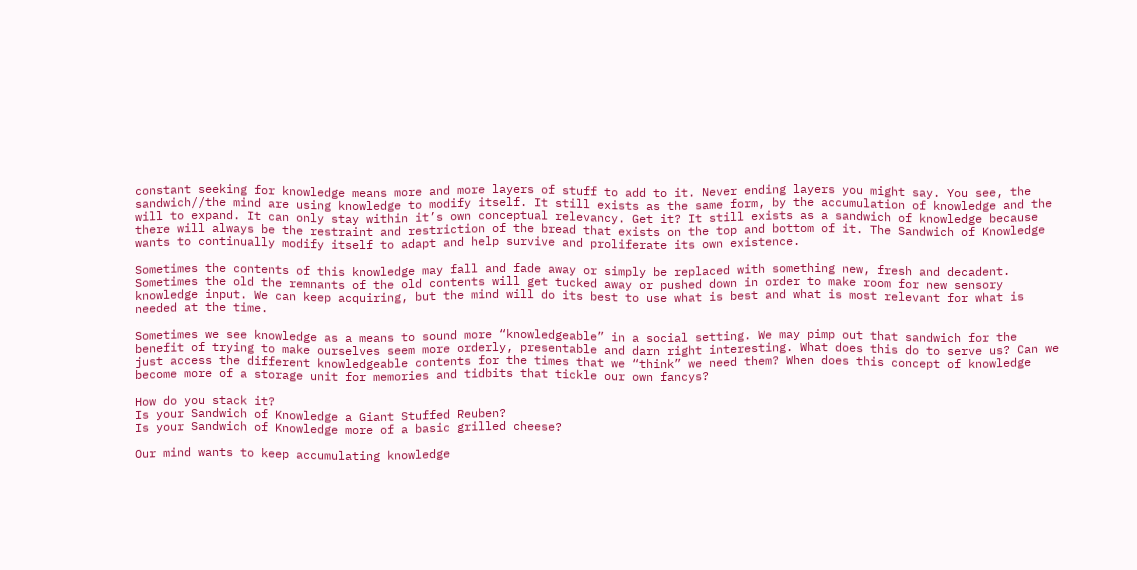constant seeking for knowledge means more and more layers of stuff to add to it. Never ending layers you might say. You see, the sandwich//the mind are using knowledge to modify itself. It still exists as the same form, by the accumulation of knowledge and the will to expand. It can only stay within it’s own conceptual relevancy. Get it? It still exists as a sandwich of knowledge because there will always be the restraint and restriction of the bread that exists on the top and bottom of it. The Sandwich of Knowledge wants to continually modify itself to adapt and help survive and proliferate its own existence.

Sometimes the contents of this knowledge may fall and fade away or simply be replaced with something new, fresh and decadent. Sometimes the old the remnants of the old contents will get tucked away or pushed down in order to make room for new sensory knowledge input. We can keep acquiring, but the mind will do its best to use what is best and what is most relevant for what is needed at the time.

Sometimes we see knowledge as a means to sound more “knowledgeable” in a social setting. We may pimp out that sandwich for the benefit of trying to make ourselves seem more orderly, presentable and darn right interesting. What does this do to serve us? Can we just access the different knowledgeable contents for the times that we “think” we need them? When does this concept of knowledge become more of a storage unit for memories and tidbits that tickle our own fancys?

How do you stack it?
Is your Sandwich of Knowledge a Giant Stuffed Reuben?
Is your Sandwich of Knowledge more of a basic grilled cheese?

Our mind wants to keep accumulating knowledge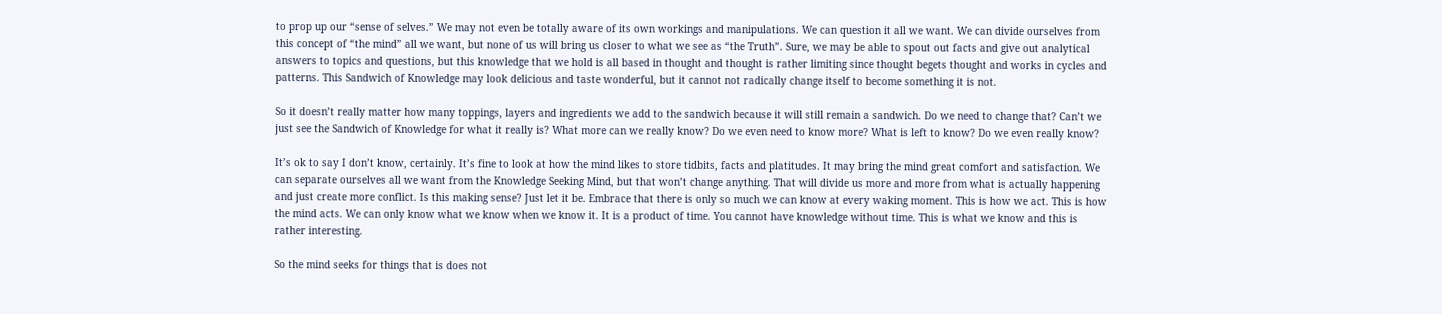to prop up our “sense of selves.” We may not even be totally aware of its own workings and manipulations. We can question it all we want. We can divide ourselves from this concept of “the mind” all we want, but none of us will bring us closer to what we see as “the Truth”. Sure, we may be able to spout out facts and give out analytical answers to topics and questions, but this knowledge that we hold is all based in thought and thought is rather limiting since thought begets thought and works in cycles and patterns. This Sandwich of Knowledge may look delicious and taste wonderful, but it cannot not radically change itself to become something it is not.

So it doesn’t really matter how many toppings, layers and ingredients we add to the sandwich because it will still remain a sandwich. Do we need to change that? Can’t we just see the Sandwich of Knowledge for what it really is? What more can we really know? Do we even need to know more? What is left to know? Do we even really know?

It’s ok to say I don’t know, certainly. It’s fine to look at how the mind likes to store tidbits, facts and platitudes. It may bring the mind great comfort and satisfaction. We can separate ourselves all we want from the Knowledge Seeking Mind, but that won’t change anything. That will divide us more and more from what is actually happening and just create more conflict. Is this making sense? Just let it be. Embrace that there is only so much we can know at every waking moment. This is how we act. This is how the mind acts. We can only know what we know when we know it. It is a product of time. You cannot have knowledge without time. This is what we know and this is rather interesting.

So the mind seeks for things that is does not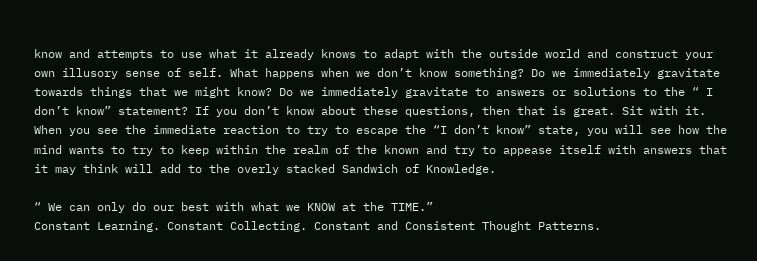know and attempts to use what it already knows to adapt with the outside world and construct your own illusory sense of self. What happens when we don’t know something? Do we immediately gravitate towards things that we might know? Do we immediately gravitate to answers or solutions to the “ I don’t know” statement? If you don’t know about these questions, then that is great. Sit with it. When you see the immediate reaction to try to escape the “I don’t know” state, you will see how the mind wants to try to keep within the realm of the known and try to appease itself with answers that it may think will add to the overly stacked Sandwich of Knowledge.

“ We can only do our best with what we KNOW at the TIME.”
Constant Learning. Constant Collecting. Constant and Consistent Thought Patterns.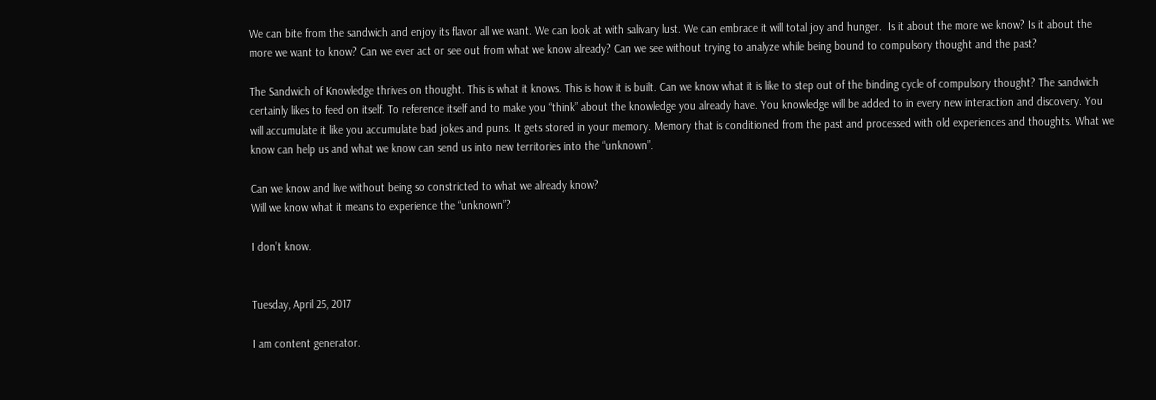We can bite from the sandwich and enjoy its flavor all we want. We can look at with salivary lust. We can embrace it will total joy and hunger.  Is it about the more we know? Is it about the more we want to know? Can we ever act or see out from what we know already? Can we see without trying to analyze while being bound to compulsory thought and the past?

The Sandwich of Knowledge thrives on thought. This is what it knows. This is how it is built. Can we know what it is like to step out of the binding cycle of compulsory thought? The sandwich certainly likes to feed on itself. To reference itself and to make you “think” about the knowledge you already have. You knowledge will be added to in every new interaction and discovery. You will accumulate it like you accumulate bad jokes and puns. It gets stored in your memory. Memory that is conditioned from the past and processed with old experiences and thoughts. What we know can help us and what we know can send us into new territories into the “unknown”.

Can we know and live without being so constricted to what we already know?
Will we know what it means to experience the “unknown”?

I don’t know.


Tuesday, April 25, 2017

I am content generator.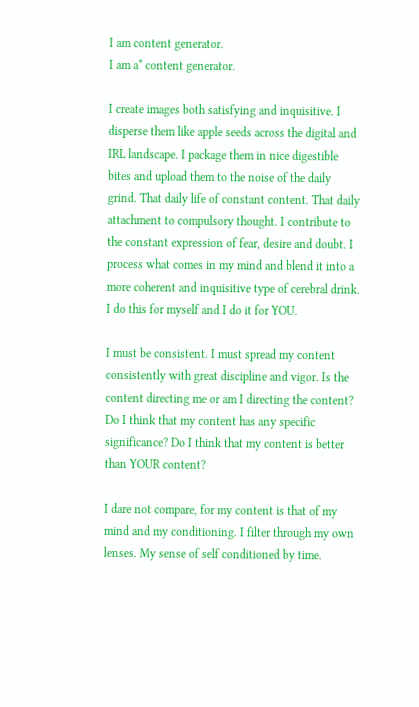I am content generator.
I am a* content generator.

I create images both satisfying and inquisitive. I disperse them like apple seeds across the digital and IRL landscape. I package them in nice digestible bites and upload them to the noise of the daily grind. That daily life of constant content. That daily attachment to compulsory thought. I contribute to the constant expression of fear, desire and doubt. I process what comes in my mind and blend it into a more coherent and inquisitive type of cerebral drink. I do this for myself and I do it for YOU.

I must be consistent. I must spread my content consistently with great discipline and vigor. Is the content directing me or am I directing the content? Do I think that my content has any specific significance? Do I think that my content is better than YOUR content?

I dare not compare, for my content is that of my mind and my conditioning. I filter through my own lenses. My sense of self conditioned by time.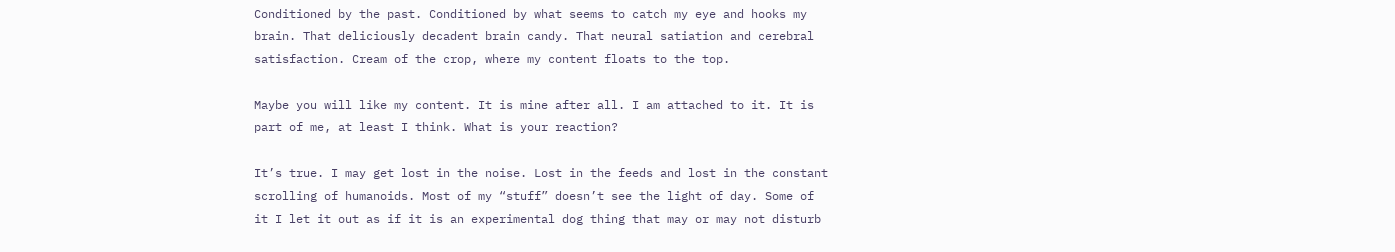Conditioned by the past. Conditioned by what seems to catch my eye and hooks my brain. That deliciously decadent brain candy. That neural satiation and cerebral satisfaction. Cream of the crop, where my content floats to the top.

Maybe you will like my content. It is mine after all. I am attached to it. It is part of me, at least I think. What is your reaction?

It’s true. I may get lost in the noise. Lost in the feeds and lost in the constant scrolling of humanoids. Most of my “stuff” doesn’t see the light of day. Some of it I let it out as if it is an experimental dog thing that may or may not disturb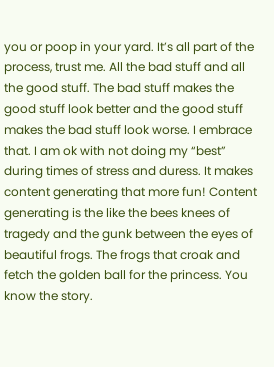you or poop in your yard. It’s all part of the process, trust me. All the bad stuff and all the good stuff. The bad stuff makes the good stuff look better and the good stuff makes the bad stuff look worse. I embrace that. I am ok with not doing my “best” during times of stress and duress. It makes content generating that more fun! Content generating is the like the bees knees of tragedy and the gunk between the eyes of beautiful frogs. The frogs that croak and fetch the golden ball for the princess. You know the story.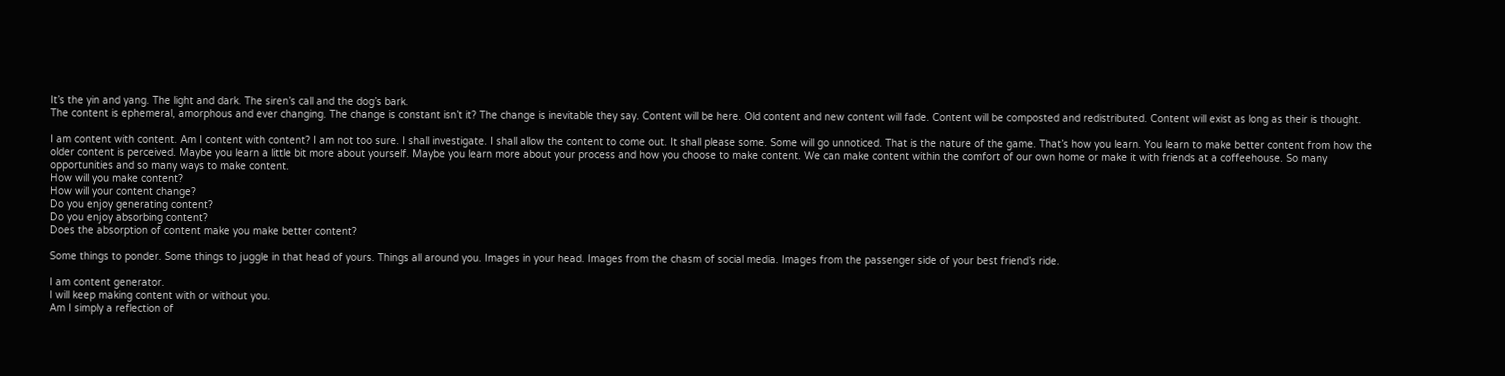It’s the yin and yang. The light and dark. The siren’s call and the dog’s bark.
The content is ephemeral, amorphous and ever changing. The change is constant isn’t it? The change is inevitable they say. Content will be here. Old content and new content will fade. Content will be composted and redistributed. Content will exist as long as their is thought.

I am content with content. Am I content with content? I am not too sure. I shall investigate. I shall allow the content to come out. It shall please some. Some will go unnoticed. That is the nature of the game. That’s how you learn. You learn to make better content from how the older content is perceived. Maybe you learn a little bit more about yourself. Maybe you learn more about your process and how you choose to make content. We can make content within the comfort of our own home or make it with friends at a coffeehouse. So many opportunities and so many ways to make content.
How will you make content?
How will your content change?
Do you enjoy generating content?
Do you enjoy absorbing content?
Does the absorption of content make you make better content?

Some things to ponder. Some things to juggle in that head of yours. Things all around you. Images in your head. Images from the chasm of social media. Images from the passenger side of your best friend’s ride.

I am content generator.
I will keep making content with or without you.
Am I simply a reflection of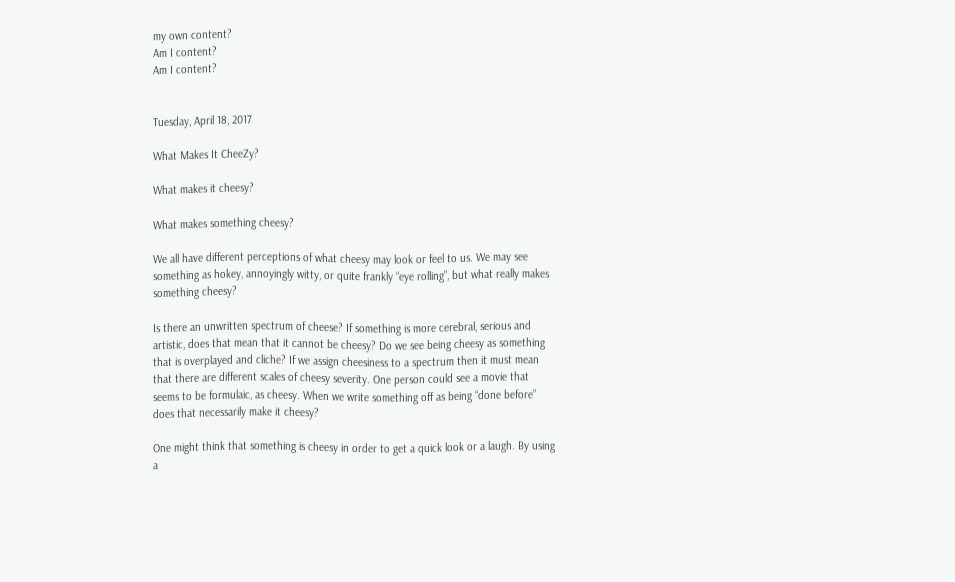my own content?
Am I content?
Am I content?


Tuesday, April 18, 2017

What Makes It CheeZy?

What makes it cheesy?

What makes something cheesy?

We all have different perceptions of what cheesy may look or feel to us. We may see something as hokey, annoyingly witty, or quite frankly “eye rolling”, but what really makes something cheesy?

Is there an unwritten spectrum of cheese? If something is more cerebral, serious and artistic, does that mean that it cannot be cheesy? Do we see being cheesy as something that is overplayed and cliche? If we assign cheesiness to a spectrum then it must mean that there are different scales of cheesy severity. One person could see a movie that seems to be formulaic, as cheesy. When we write something off as being “done before” does that necessarily make it cheesy?

One might think that something is cheesy in order to get a quick look or a laugh. By using a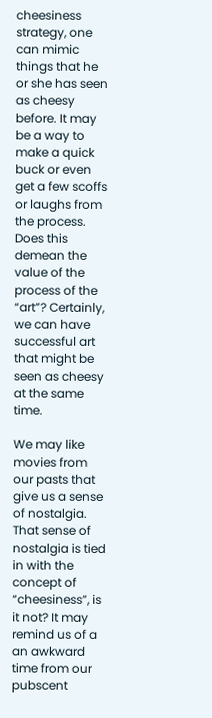cheesiness strategy, one can mimic things that he or she has seen as cheesy before. It may be a way to make a quick buck or even get a few scoffs or laughs from the process. Does this demean the value of the process of the “art”? Certainly, we can have successful art that might be seen as cheesy at the same time.

We may like movies from our pasts that give us a sense of nostalgia. That sense of nostalgia is tied in with the concept of “cheesiness”, is it not? It may remind us of a an awkward time from our pubscent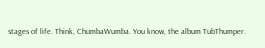stages of life. Think, ChumbaWumba. You know, the album TubThumper.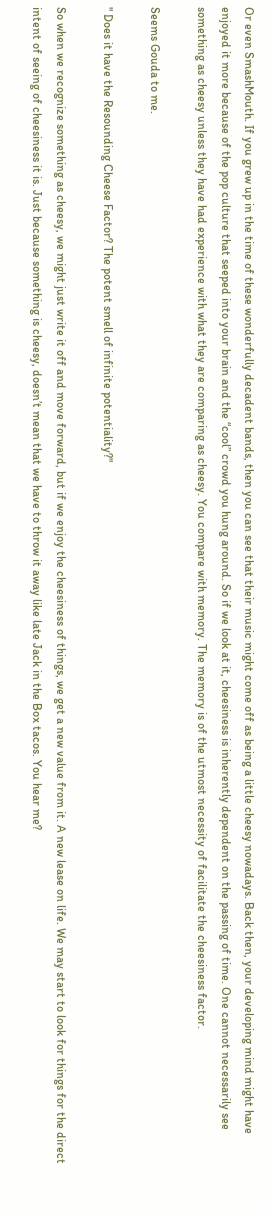Or even SmashMouth. If you grew up in the time of these wonderfully decadent bands, then you can see that their music might come off as being a little cheesy nowadays. Back then, your developing mind might have enjoyed it more because of the pop culture that seeped into your brain and the “cool” crowd you hung around. So if we look at it, cheesiness is inherently dependent on the passing of time. One cannot necessarily see something as cheesy unless they have had experience with what they are comparing as cheesy. You compare with memory. The memory is of the utmost necessity of facilitate the cheesiness factor.

Seems Gouda to me.

" Does it have the Resounding Cheese Factor? The potent smell of infinite potentiality?"

So when we recognize something as cheesy, we might just write it off and move forward, but if we enjoy the cheesiness of things, we get a new value from it. A new lease on life. We may start to look for things for the direct intent of seeing of cheesiness it is. Just because something is cheesy, doesn’t mean that we have to throw it away like late Jack in the Box tacos. You hear me?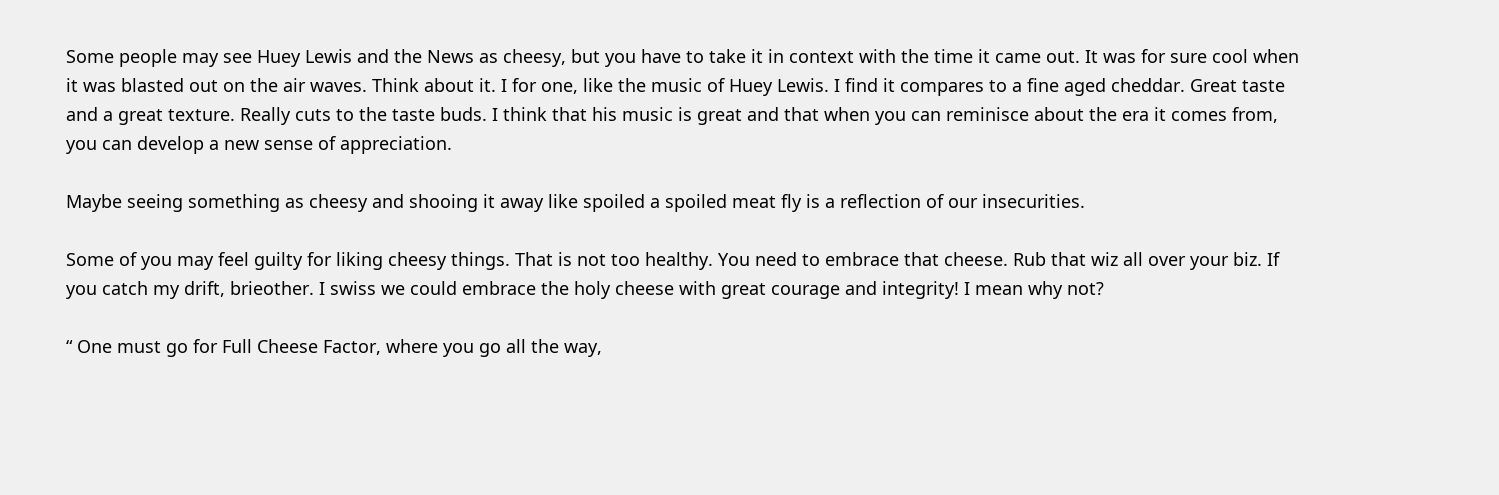Some people may see Huey Lewis and the News as cheesy, but you have to take it in context with the time it came out. It was for sure cool when it was blasted out on the air waves. Think about it. I for one, like the music of Huey Lewis. I find it compares to a fine aged cheddar. Great taste and a great texture. Really cuts to the taste buds. I think that his music is great and that when you can reminisce about the era it comes from, you can develop a new sense of appreciation.

Maybe seeing something as cheesy and shooing it away like spoiled a spoiled meat fly is a reflection of our insecurities.

Some of you may feel guilty for liking cheesy things. That is not too healthy. You need to embrace that cheese. Rub that wiz all over your biz. If you catch my drift, brieother. I swiss we could embrace the holy cheese with great courage and integrity! I mean why not?

“ One must go for Full Cheese Factor, where you go all the way,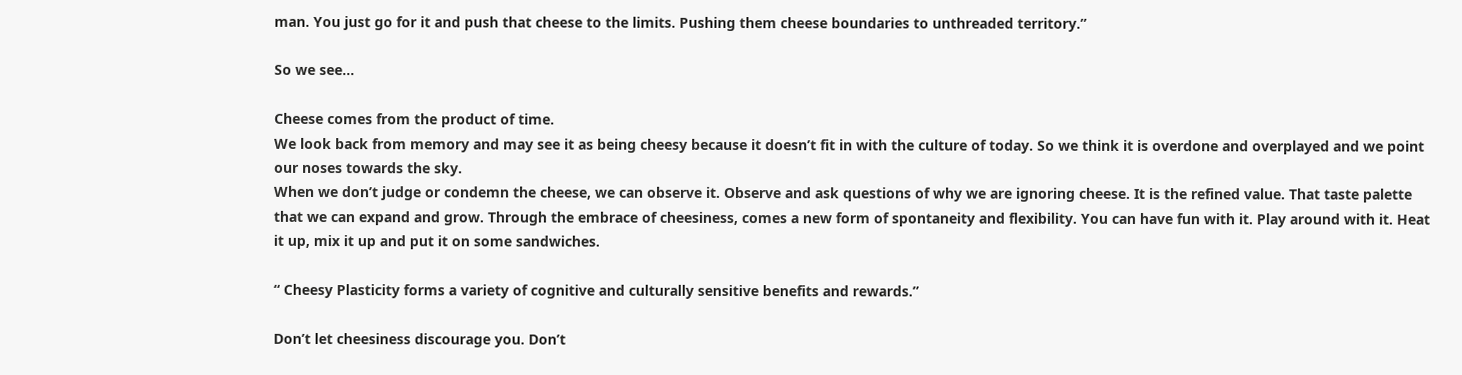man. You just go for it and push that cheese to the limits. Pushing them cheese boundaries to unthreaded territory.”

So we see...

Cheese comes from the product of time.
We look back from memory and may see it as being cheesy because it doesn’t fit in with the culture of today. So we think it is overdone and overplayed and we point our noses towards the sky.
When we don’t judge or condemn the cheese, we can observe it. Observe and ask questions of why we are ignoring cheese. It is the refined value. That taste palette that we can expand and grow. Through the embrace of cheesiness, comes a new form of spontaneity and flexibility. You can have fun with it. Play around with it. Heat it up, mix it up and put it on some sandwiches.

“ Cheesy Plasticity forms a variety of cognitive and culturally sensitive benefits and rewards.”

Don’t let cheesiness discourage you. Don’t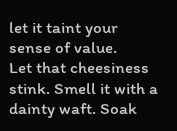let it taint your sense of value.
Let that cheesiness stink. Smell it with a dainty waft. Soak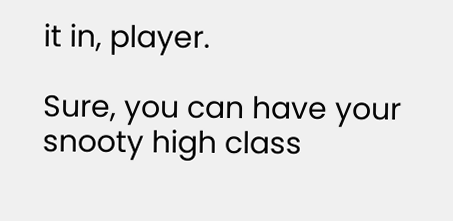it in, player.

Sure, you can have your snooty high class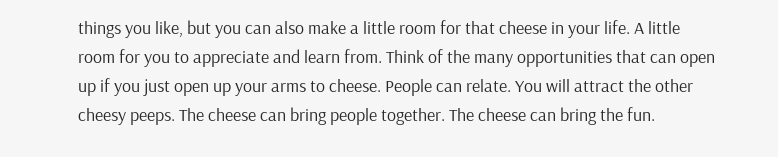things you like, but you can also make a little room for that cheese in your life. A little room for you to appreciate and learn from. Think of the many opportunities that can open up if you just open up your arms to cheese. People can relate. You will attract the other cheesy peeps. The cheese can bring people together. The cheese can bring the fun.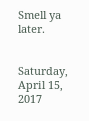Smell ya later.


Saturday, April 15, 2017